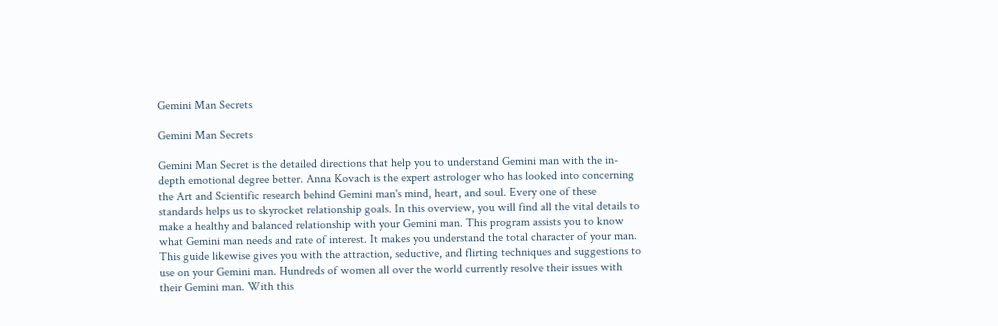Gemini Man Secrets

Gemini Man Secrets

Gemini Man Secret is the detailed directions that help you to understand Gemini man with the in-depth emotional degree better. Anna Kovach is the expert astrologer who has looked into concerning the Art and Scientific research behind Gemini man's mind, heart, and soul. Every one of these standards helps us to skyrocket relationship goals. In this overview, you will find all the vital details to make a healthy and balanced relationship with your Gemini man. This program assists you to know what Gemini man needs and rate of interest. It makes you understand the total character of your man. This guide likewise gives you with the attraction, seductive, and flirting techniques and suggestions to use on your Gemini man. Hundreds of women all over the world currently resolve their issues with their Gemini man. With this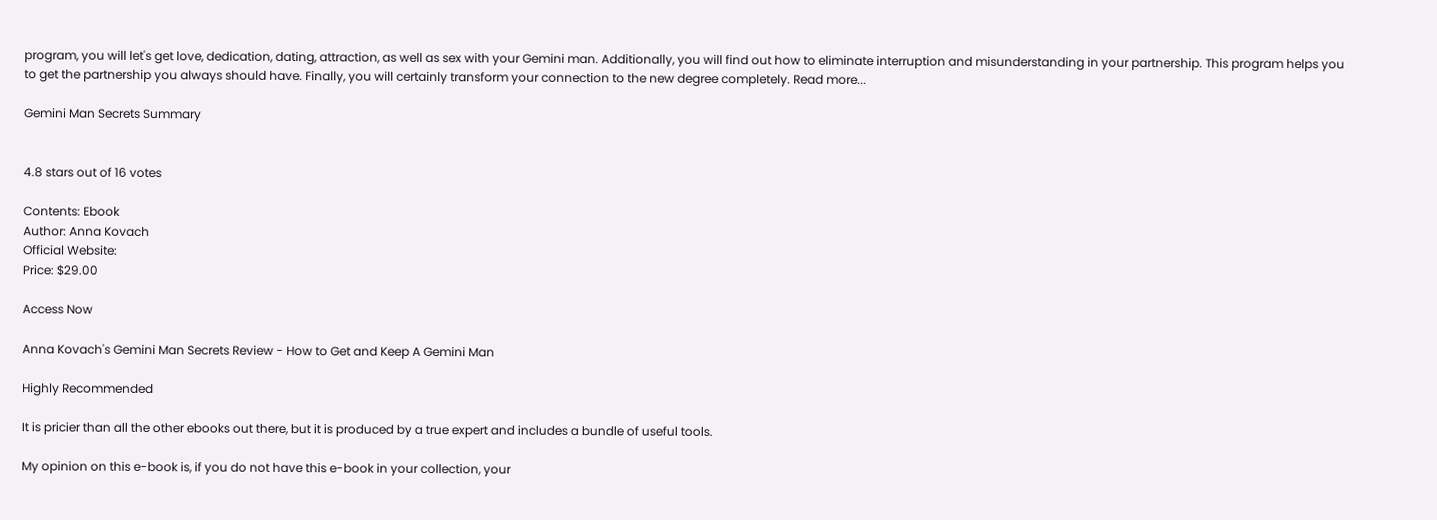program, you will let's get love, dedication, dating, attraction, as well as sex with your Gemini man. Additionally, you will find out how to eliminate interruption and misunderstanding in your partnership. This program helps you to get the partnership you always should have. Finally, you will certainly transform your connection to the new degree completely. Read more...

Gemini Man Secrets Summary


4.8 stars out of 16 votes

Contents: Ebook
Author: Anna Kovach
Official Website:
Price: $29.00

Access Now

Anna Kovach's Gemini Man Secrets Review - How to Get and Keep A Gemini Man

Highly Recommended

It is pricier than all the other ebooks out there, but it is produced by a true expert and includes a bundle of useful tools.

My opinion on this e-book is, if you do not have this e-book in your collection, your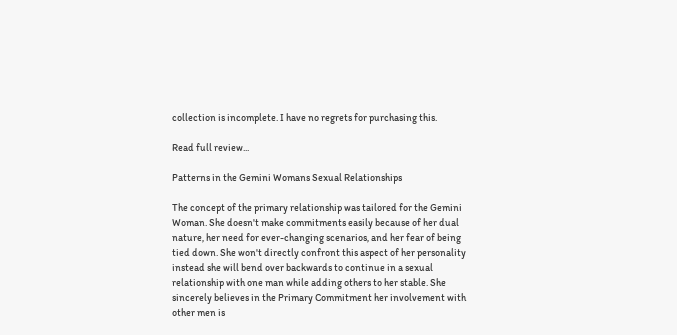collection is incomplete. I have no regrets for purchasing this.

Read full review...

Patterns in the Gemini Womans Sexual Relationships

The concept of the primary relationship was tailored for the Gemini Woman. She doesn't make commitments easily because of her dual nature, her need for ever-changing scenarios, and her fear of being tied down. She won't directly confront this aspect of her personality instead she will bend over backwards to continue in a sexual relationship with one man while adding others to her stable. She sincerely believes in the Primary Commitment her involvement with other men is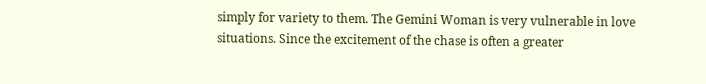simply for variety to them. The Gemini Woman is very vulnerable in love situations. Since the excitement of the chase is often a greater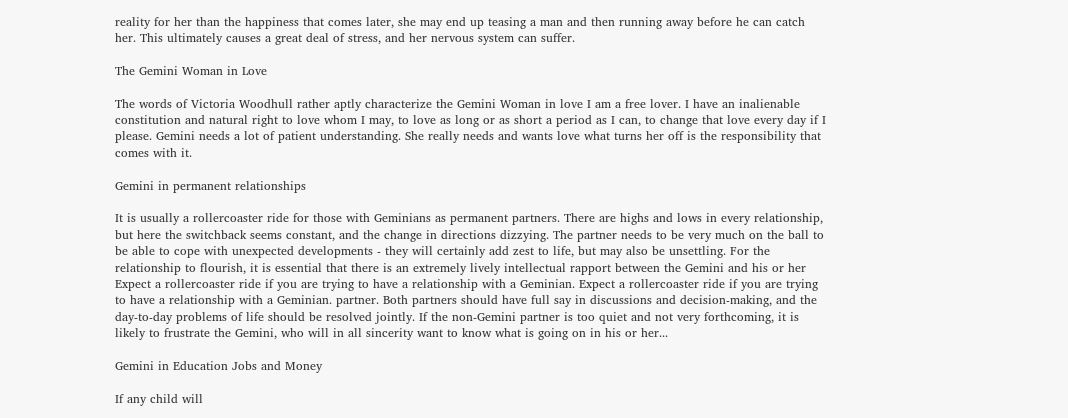reality for her than the happiness that comes later, she may end up teasing a man and then running away before he can catch her. This ultimately causes a great deal of stress, and her nervous system can suffer.

The Gemini Woman in Love

The words of Victoria Woodhull rather aptly characterize the Gemini Woman in love I am a free lover. I have an inalienable constitution and natural right to love whom I may, to love as long or as short a period as I can, to change that love every day if I please. Gemini needs a lot of patient understanding. She really needs and wants love what turns her off is the responsibility that comes with it.

Gemini in permanent relationships

It is usually a rollercoaster ride for those with Geminians as permanent partners. There are highs and lows in every relationship, but here the switchback seems constant, and the change in directions dizzying. The partner needs to be very much on the ball to be able to cope with unexpected developments - they will certainly add zest to life, but may also be unsettling. For the relationship to flourish, it is essential that there is an extremely lively intellectual rapport between the Gemini and his or her Expect a rollercoaster ride if you are trying to have a relationship with a Geminian. Expect a rollercoaster ride if you are trying to have a relationship with a Geminian. partner. Both partners should have full say in discussions and decision-making, and the day-to-day problems of life should be resolved jointly. If the non-Gemini partner is too quiet and not very forthcoming, it is likely to frustrate the Gemini, who will in all sincerity want to know what is going on in his or her...

Gemini in Education Jobs and Money

If any child will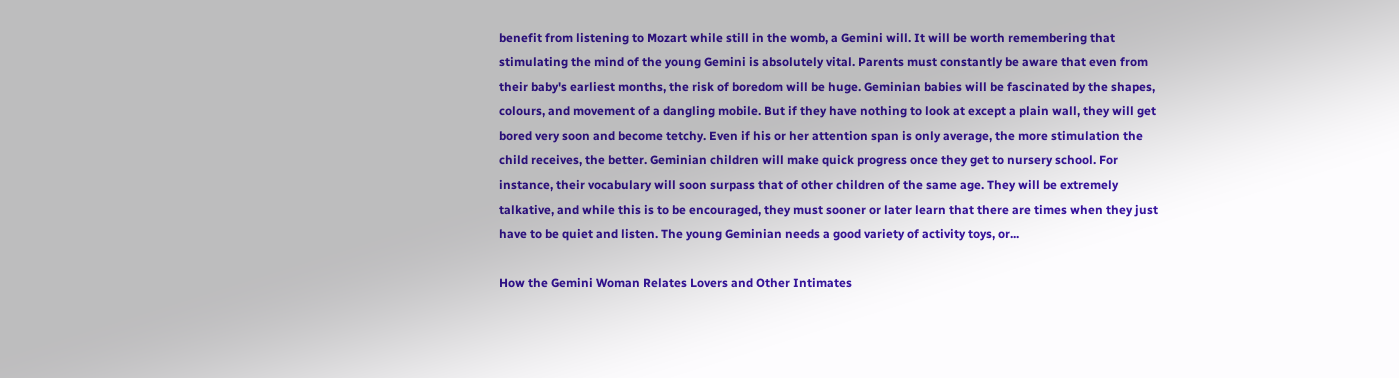benefit from listening to Mozart while still in the womb, a Gemini will. It will be worth remembering that stimulating the mind of the young Gemini is absolutely vital. Parents must constantly be aware that even from their baby's earliest months, the risk of boredom will be huge. Geminian babies will be fascinated by the shapes, colours, and movement of a dangling mobile. But if they have nothing to look at except a plain wall, they will get bored very soon and become tetchy. Even if his or her attention span is only average, the more stimulation the child receives, the better. Geminian children will make quick progress once they get to nursery school. For instance, their vocabulary will soon surpass that of other children of the same age. They will be extremely talkative, and while this is to be encouraged, they must sooner or later learn that there are times when they just have to be quiet and listen. The young Geminian needs a good variety of activity toys, or...

How the Gemini Woman Relates Lovers and Other Intimates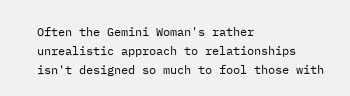Often the Gemini Woman's rather unrealistic approach to relationships isn't designed so much to fool those with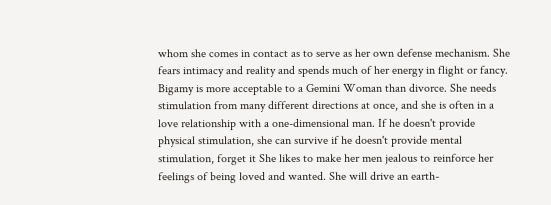whom she comes in contact as to serve as her own defense mechanism. She fears intimacy and reality and spends much of her energy in flight or fancy. Bigamy is more acceptable to a Gemini Woman than divorce. She needs stimulation from many different directions at once, and she is often in a love relationship with a one-dimensional man. If he doesn't provide physical stimulation, she can survive if he doesn't provide mental stimulation, forget it She likes to make her men jealous to reinforce her feelings of being loved and wanted. She will drive an earth-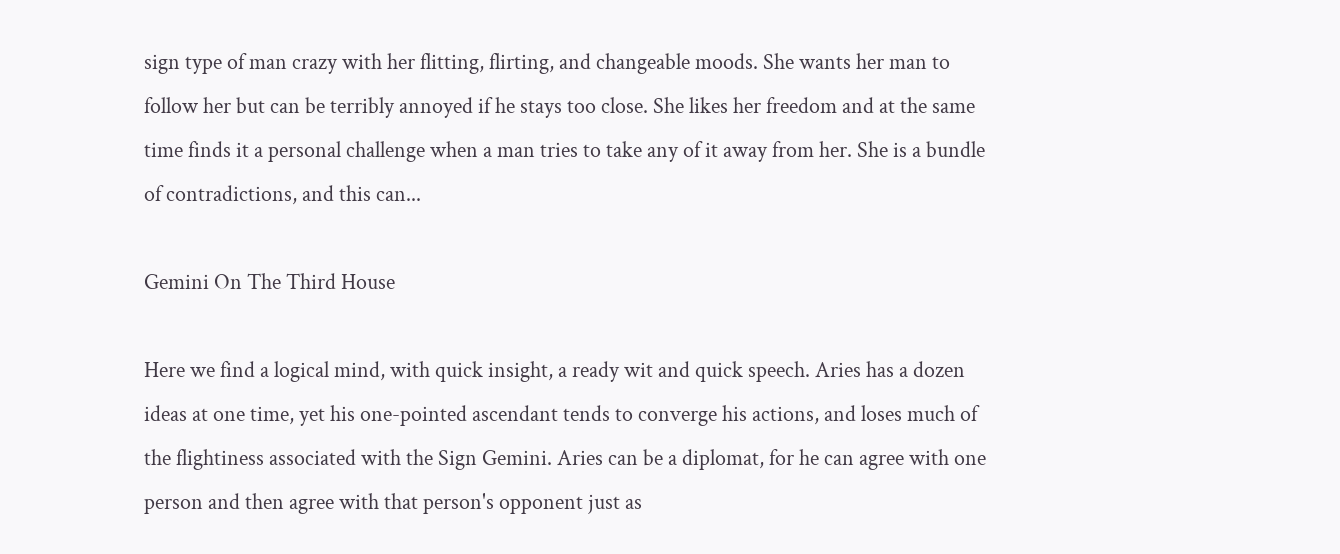sign type of man crazy with her flitting, flirting, and changeable moods. She wants her man to follow her but can be terribly annoyed if he stays too close. She likes her freedom and at the same time finds it a personal challenge when a man tries to take any of it away from her. She is a bundle of contradictions, and this can...

Gemini On The Third House

Here we find a logical mind, with quick insight, a ready wit and quick speech. Aries has a dozen ideas at one time, yet his one-pointed ascendant tends to converge his actions, and loses much of the flightiness associated with the Sign Gemini. Aries can be a diplomat, for he can agree with one person and then agree with that person's opponent just as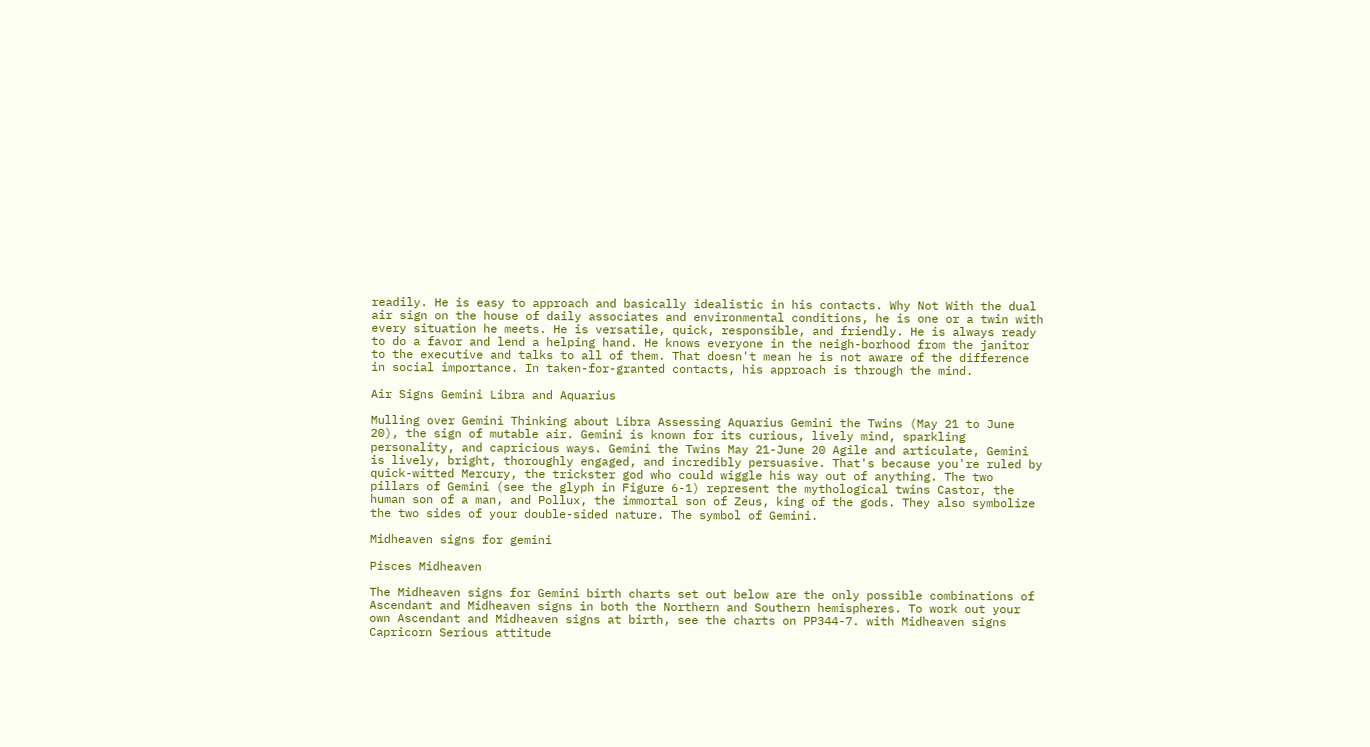readily. He is easy to approach and basically idealistic in his contacts. Why Not With the dual air sign on the house of daily associates and environmental conditions, he is one or a twin with every situation he meets. He is versatile, quick, responsible, and friendly. He is always ready to do a favor and lend a helping hand. He knows everyone in the neigh-borhood from the janitor to the executive and talks to all of them. That doesn't mean he is not aware of the difference in social importance. In taken-for-granted contacts, his approach is through the mind.

Air Signs Gemini Libra and Aquarius

Mulling over Gemini Thinking about Libra Assessing Aquarius Gemini the Twins (May 21 to June 20), the sign of mutable air. Gemini is known for its curious, lively mind, sparkling personality, and capricious ways. Gemini the Twins May 21-June 20 Agile and articulate, Gemini is lively, bright, thoroughly engaged, and incredibly persuasive. That's because you're ruled by quick-witted Mercury, the trickster god who could wiggle his way out of anything. The two pillars of Gemini (see the glyph in Figure 6-1) represent the mythological twins Castor, the human son of a man, and Pollux, the immortal son of Zeus, king of the gods. They also symbolize the two sides of your double-sided nature. The symbol of Gemini.

Midheaven signs for gemini

Pisces Midheaven

The Midheaven signs for Gemini birth charts set out below are the only possible combinations of Ascendant and Midheaven signs in both the Northern and Southern hemispheres. To work out your own Ascendant and Midheaven signs at birth, see the charts on PP344-7. with Midheaven signs Capricorn Serious attitude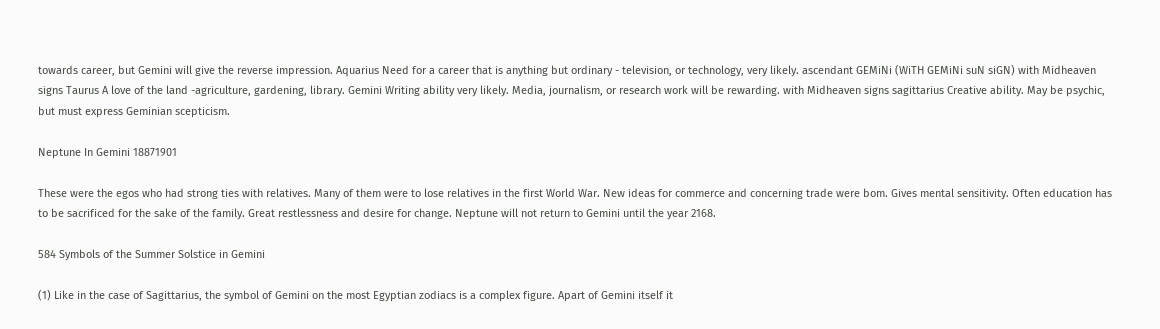towards career, but Gemini will give the reverse impression. Aquarius Need for a career that is anything but ordinary - television, or technology, very likely. ascendant GEMiNi (WiTH GEMiNi suN siGN) with Midheaven signs Taurus A love of the land -agriculture, gardening, library. Gemini Writing ability very likely. Media, journalism, or research work will be rewarding. with Midheaven signs sagittarius Creative ability. May be psychic, but must express Geminian scepticism.

Neptune In Gemini 18871901

These were the egos who had strong ties with relatives. Many of them were to lose relatives in the first World War. New ideas for commerce and concerning trade were bom. Gives mental sensitivity. Often education has to be sacrificed for the sake of the family. Great restlessness and desire for change. Neptune will not return to Gemini until the year 2168.

584 Symbols of the Summer Solstice in Gemini

(1) Like in the case of Sagittarius, the symbol of Gemini on the most Egyptian zodiacs is a complex figure. Apart of Gemini itself it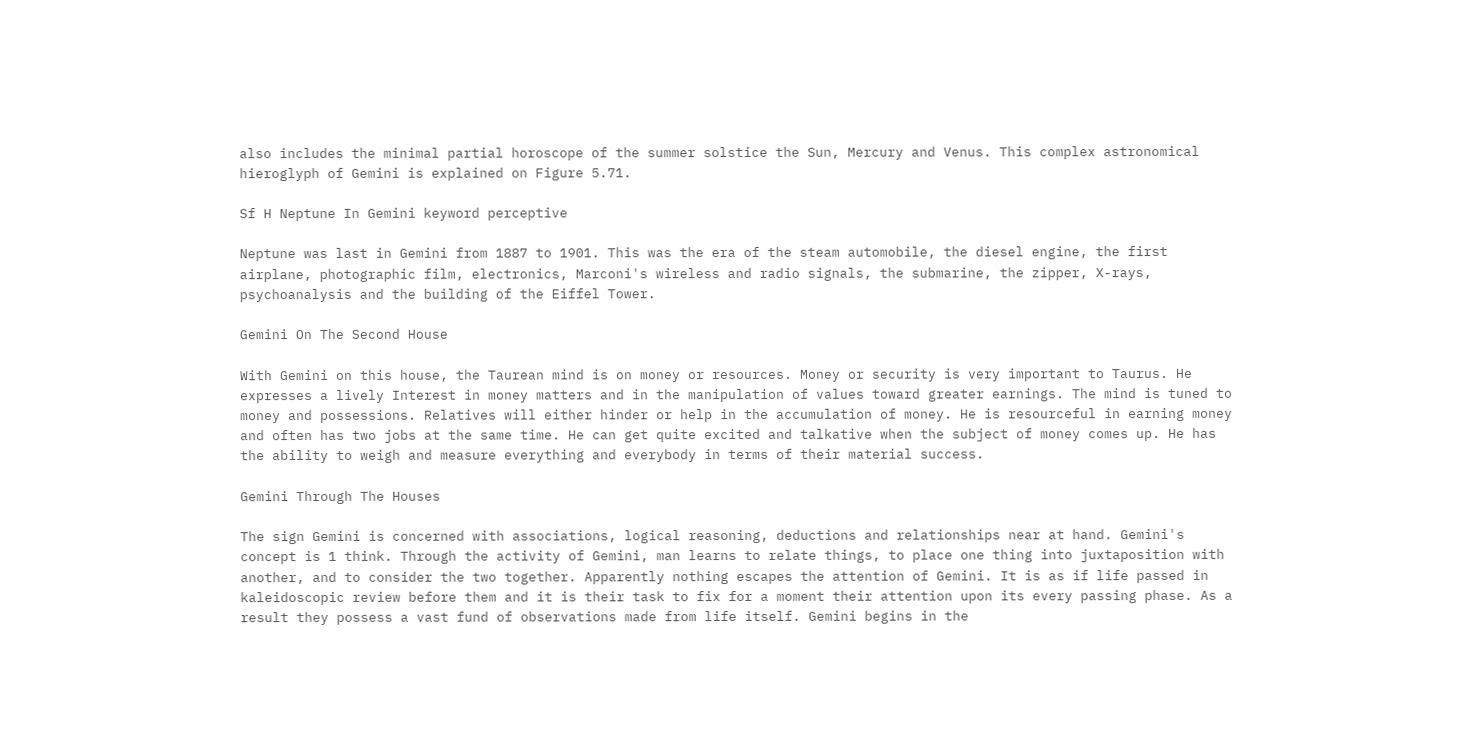also includes the minimal partial horoscope of the summer solstice the Sun, Mercury and Venus. This complex astronomical hieroglyph of Gemini is explained on Figure 5.71.

Sf H Neptune In Gemini keyword perceptive

Neptune was last in Gemini from 1887 to 1901. This was the era of the steam automobile, the diesel engine, the first airplane, photographic film, electronics, Marconi's wireless and radio signals, the submarine, the zipper, X-rays, psychoanalysis and the building of the Eiffel Tower.

Gemini On The Second House

With Gemini on this house, the Taurean mind is on money or resources. Money or security is very important to Taurus. He expresses a lively Interest in money matters and in the manipulation of values toward greater earnings. The mind is tuned to money and possessions. Relatives will either hinder or help in the accumulation of money. He is resourceful in earning money and often has two jobs at the same time. He can get quite excited and talkative when the subject of money comes up. He has the ability to weigh and measure everything and everybody in terms of their material success.

Gemini Through The Houses

The sign Gemini is concerned with associations, logical reasoning, deductions and relationships near at hand. Gemini's concept is 1 think. Through the activity of Gemini, man learns to relate things, to place one thing into juxtaposition with another, and to consider the two together. Apparently nothing escapes the attention of Gemini. It is as if life passed in kaleidoscopic review before them and it is their task to fix for a moment their attention upon its every passing phase. As a result they possess a vast fund of observations made from life itself. Gemini begins in the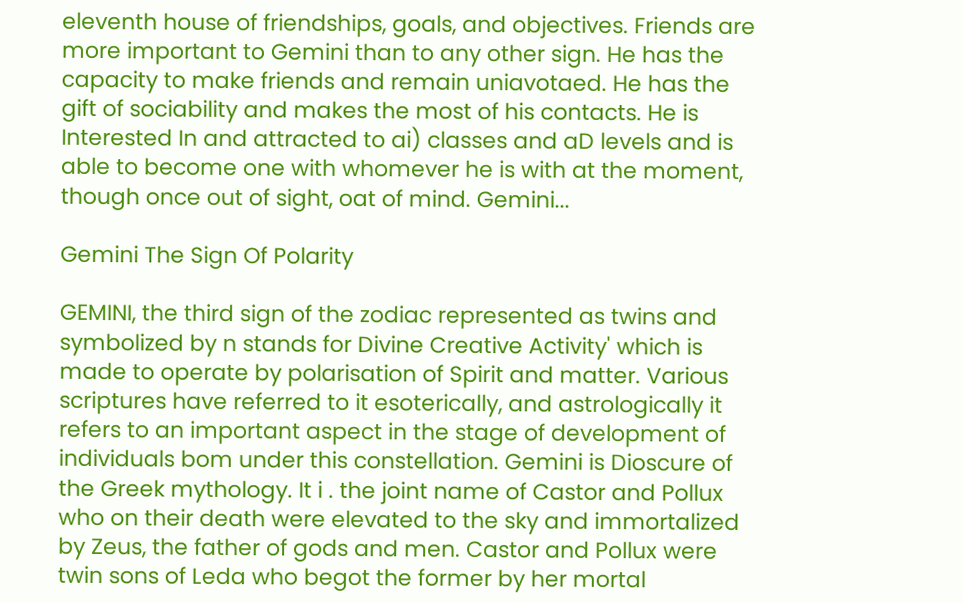eleventh house of friendships, goals, and objectives. Friends are more important to Gemini than to any other sign. He has the capacity to make friends and remain uniavotaed. He has the gift of sociability and makes the most of his contacts. He is Interested In and attracted to ai) classes and aD levels and is able to become one with whomever he is with at the moment, though once out of sight, oat of mind. Gemini...

Gemini The Sign Of Polarity

GEMINI, the third sign of the zodiac represented as twins and symbolized by n stands for Divine Creative Activity' which is made to operate by polarisation of Spirit and matter. Various scriptures have referred to it esoterically, and astrologically it refers to an important aspect in the stage of development of individuals bom under this constellation. Gemini is Dioscure of the Greek mythology. It i . the joint name of Castor and Pollux who on their death were elevated to the sky and immortalized by Zeus, the father of gods and men. Castor and Pollux were twin sons of Leda who begot the former by her mortal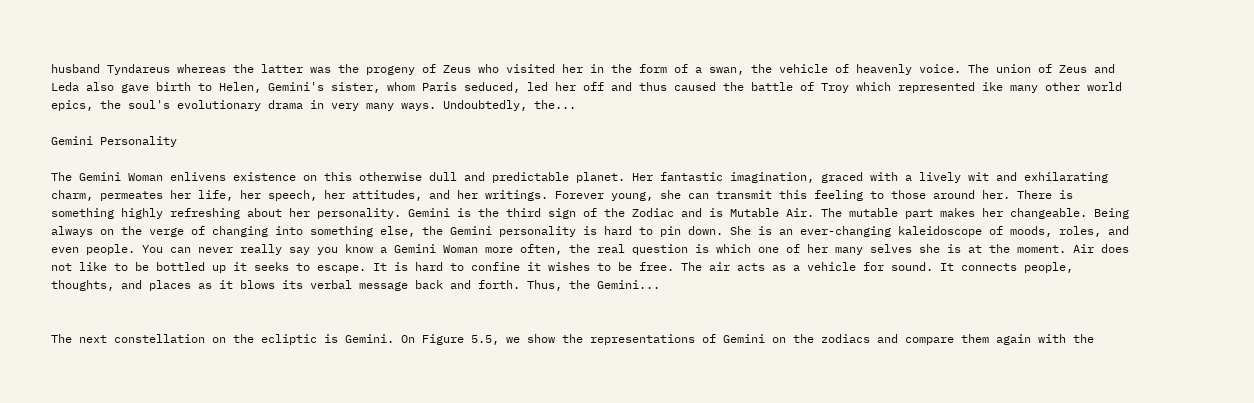husband Tyndareus whereas the latter was the progeny of Zeus who visited her in the form of a swan, the vehicle of heavenly voice. The union of Zeus and Leda also gave birth to Helen, Gemini's sister, whom Paris seduced, led her off and thus caused the battle of Troy which represented ike many other world epics, the soul's evolutionary drama in very many ways. Undoubtedly, the...

Gemini Personality

The Gemini Woman enlivens existence on this otherwise dull and predictable planet. Her fantastic imagination, graced with a lively wit and exhilarating charm, permeates her life, her speech, her attitudes, and her writings. Forever young, she can transmit this feeling to those around her. There is something highly refreshing about her personality. Gemini is the third sign of the Zodiac and is Mutable Air. The mutable part makes her changeable. Being always on the verge of changing into something else, the Gemini personality is hard to pin down. She is an ever-changing kaleidoscope of moods, roles, and even people. You can never really say you know a Gemini Woman more often, the real question is which one of her many selves she is at the moment. Air does not like to be bottled up it seeks to escape. It is hard to confine it wishes to be free. The air acts as a vehicle for sound. It connects people, thoughts, and places as it blows its verbal message back and forth. Thus, the Gemini...


The next constellation on the ecliptic is Gemini. On Figure 5.5, we show the representations of Gemini on the zodiacs and compare them again with the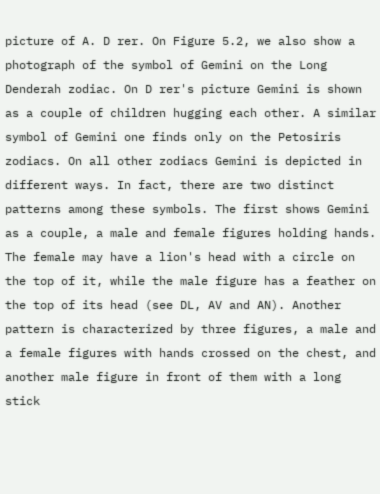picture of A. D rer. On Figure 5.2, we also show a photograph of the symbol of Gemini on the Long Denderah zodiac. On D rer's picture Gemini is shown as a couple of children hugging each other. A similar symbol of Gemini one finds only on the Petosiris zodiacs. On all other zodiacs Gemini is depicted in different ways. In fact, there are two distinct patterns among these symbols. The first shows Gemini as a couple, a male and female figures holding hands. The female may have a lion's head with a circle on the top of it, while the male figure has a feather on the top of its head (see DL, AV and AN). Another pattern is characterized by three figures, a male and a female figures with hands crossed on the chest, and another male figure in front of them with a long stick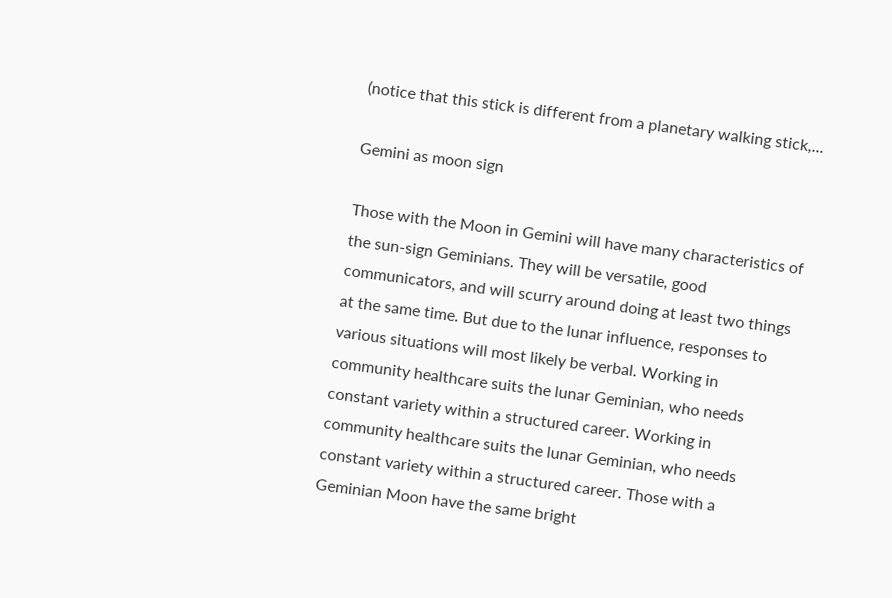(notice that this stick is different from a planetary walking stick,...

Gemini as moon sign

Those with the Moon in Gemini will have many characteristics of the sun-sign Geminians. They will be versatile, good communicators, and will scurry around doing at least two things at the same time. But due to the lunar influence, responses to various situations will most likely be verbal. Working in community healthcare suits the lunar Geminian, who needs constant variety within a structured career. Working in community healthcare suits the lunar Geminian, who needs constant variety within a structured career. Those with a Geminian Moon have the same bright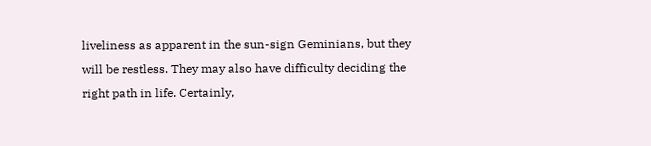liveliness as apparent in the sun-sign Geminians, but they will be restless. They may also have difficulty deciding the right path in life. Certainly,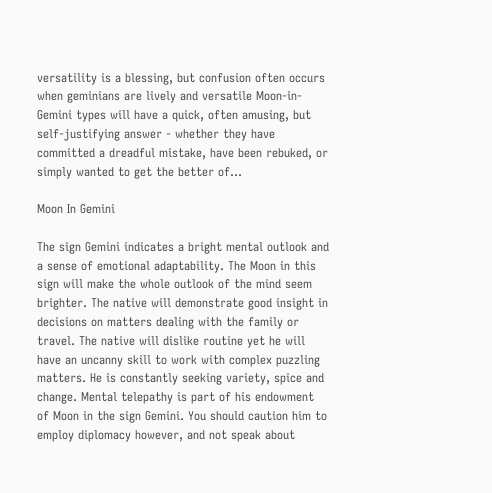versatility is a blessing, but confusion often occurs when geminians are lively and versatile Moon-in-Gemini types will have a quick, often amusing, but self-justifying answer - whether they have committed a dreadful mistake, have been rebuked, or simply wanted to get the better of...

Moon In Gemini

The sign Gemini indicates a bright mental outlook and a sense of emotional adaptability. The Moon in this sign will make the whole outlook of the mind seem brighter. The native will demonstrate good insight in decisions on matters dealing with the family or travel. The native will dislike routine yet he will have an uncanny skill to work with complex puzzling matters. He is constantly seeking variety, spice and change. Mental telepathy is part of his endowment of Moon in the sign Gemini. You should caution him to employ diplomacy however, and not speak about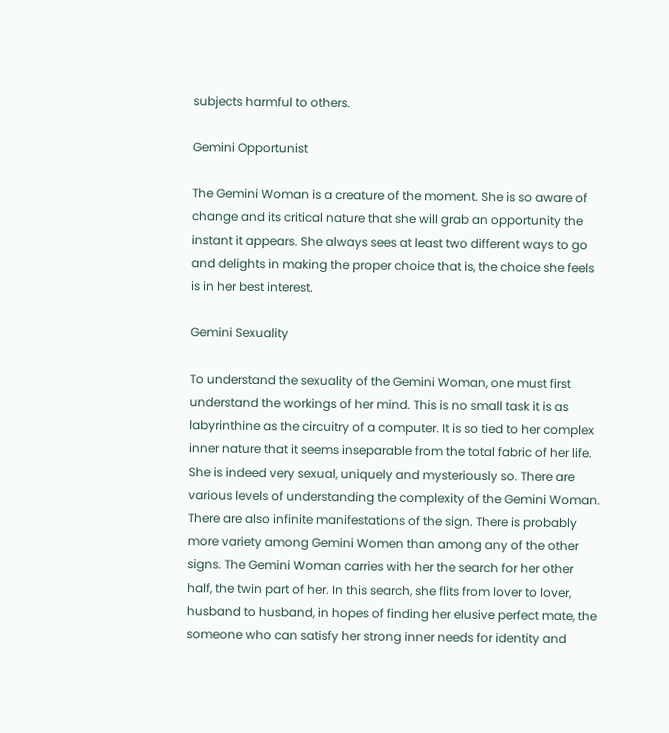subjects harmful to others.

Gemini Opportunist

The Gemini Woman is a creature of the moment. She is so aware of change and its critical nature that she will grab an opportunity the instant it appears. She always sees at least two different ways to go and delights in making the proper choice that is, the choice she feels is in her best interest.

Gemini Sexuality

To understand the sexuality of the Gemini Woman, one must first understand the workings of her mind. This is no small task it is as labyrinthine as the circuitry of a computer. It is so tied to her complex inner nature that it seems inseparable from the total fabric of her life. She is indeed very sexual, uniquely and mysteriously so. There are various levels of understanding the complexity of the Gemini Woman. There are also infinite manifestations of the sign. There is probably more variety among Gemini Women than among any of the other signs. The Gemini Woman carries with her the search for her other half, the twin part of her. In this search, she flits from lover to lover, husband to husband, in hopes of finding her elusive perfect mate, the someone who can satisfy her strong inner needs for identity and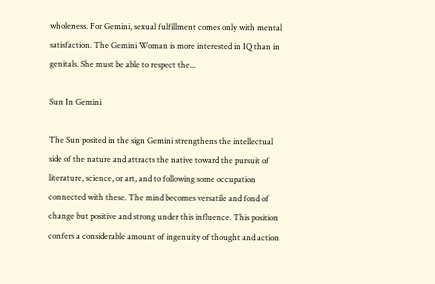wholeness. For Gemini, sexual fulfillment comes only with mental satisfaction. The Gemini Woman is more interested in IQ than in genitals. She must be able to respect the...

Sun In Gemini

The Sun posited in the sign Gemini strengthens the intellectual side of the nature and attracts the native toward the pursuit of literature, science, or art, and to following some occupation connected with these. The mind becomes versatile and fond of change but positive and strong under this influence. This position confers a considerable amount of ingenuity of thought and action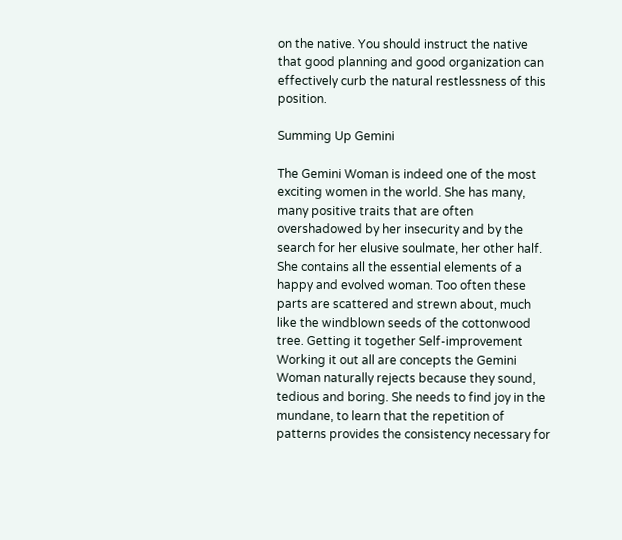on the native. You should instruct the native that good planning and good organization can effectively curb the natural restlessness of this position.

Summing Up Gemini

The Gemini Woman is indeed one of the most exciting women in the world. She has many, many positive traits that are often overshadowed by her insecurity and by the search for her elusive soulmate, her other half. She contains all the essential elements of a happy and evolved woman. Too often these parts are scattered and strewn about, much like the windblown seeds of the cottonwood tree. Getting it together Self-improvement Working it out all are concepts the Gemini Woman naturally rejects because they sound, tedious and boring. She needs to find joy in the mundane, to learn that the repetition of patterns provides the consistency necessary for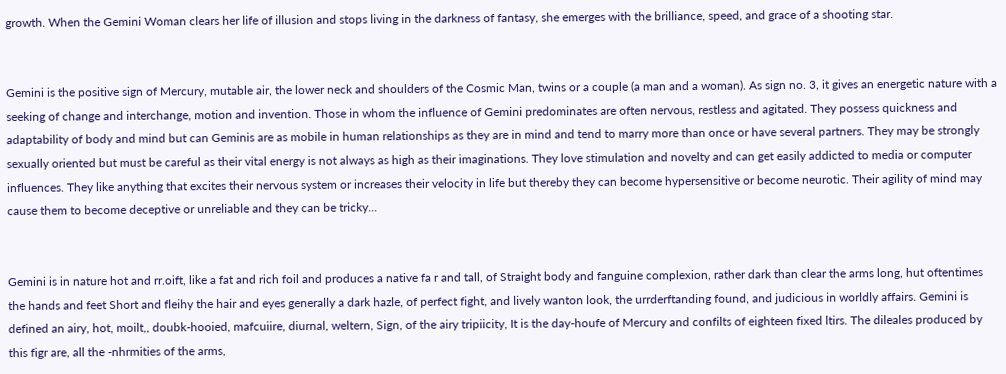growth. When the Gemini Woman clears her life of illusion and stops living in the darkness of fantasy, she emerges with the brilliance, speed, and grace of a shooting star.


Gemini is the positive sign of Mercury, mutable air, the lower neck and shoulders of the Cosmic Man, twins or a couple (a man and a woman). As sign no. 3, it gives an energetic nature with a seeking of change and interchange, motion and invention. Those in whom the influence of Gemini predominates are often nervous, restless and agitated. They possess quickness and adaptability of body and mind but can Geminis are as mobile in human relationships as they are in mind and tend to marry more than once or have several partners. They may be strongly sexually oriented but must be careful as their vital energy is not always as high as their imaginations. They love stimulation and novelty and can get easily addicted to media or computer influences. They like anything that excites their nervous system or increases their velocity in life but thereby they can become hypersensitive or become neurotic. Their agility of mind may cause them to become deceptive or unreliable and they can be tricky...


Gemini is in nature hot and rr.oift, like a fat and rich foil and produces a native fa r and tall, of Straight body and fanguine complexion, rather dark than clear the arms long, hut oftentimes the hands and feet Short and fleihy the hair and eyes generally a dark hazle, of perfect fight, and lively wanton look, the urrderftanding found, and judicious in worldly affairs. Gemini is defined an airy, hot, moilt,, doubk-hooied, mafcuiire, diurnal, weltern, Sign, of the airy tripiicity, It is the day-houfe of Mercury and confilts of eighteen fixed ltirs. The dileales produced by this figr are, all the -nhrmities of the arms,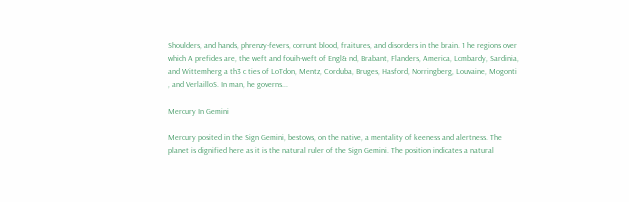Shoulders, and hands, phrenzy-fevers, corrunt blood, fraitures, and disorders in the brain. 1 he regions over which A prefides are, the weft and fouih-weft of Engl& nd, Brabant, Flanders, America, Lcmbardy, Sardinia, and Wittemherg a th3 c ties of LoTdon, Mentz, Corduba, Bruges, Hasford, Norringberg, Louvaine, Mogonti , and VerlailloS. In man, he governs...

Mercury In Gemini

Mercury posited in the Sign Gemini, bestows, on the native, a mentality of keeness and alertness. The planet is dignified here as it is the natural ruler of the Sign Gemini. The position indicates a natural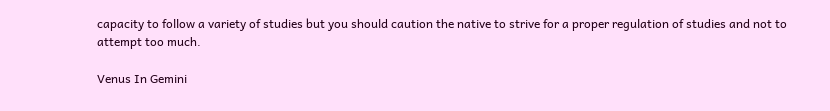capacity to follow a variety of studies but you should caution the native to strive for a proper regulation of studies and not to attempt too much.

Venus In Gemini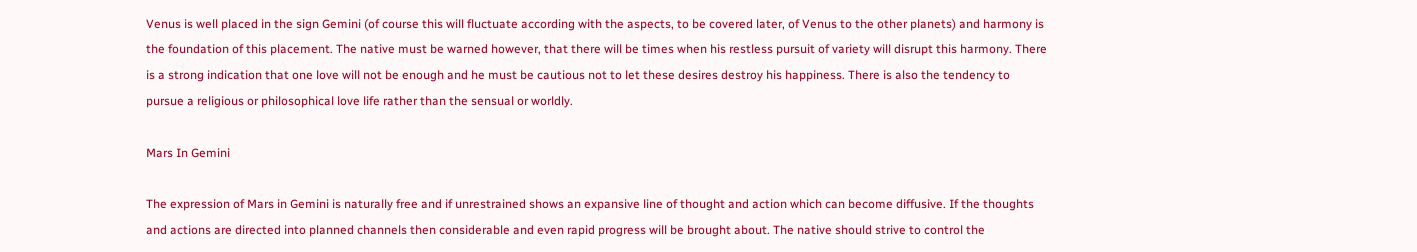Venus is well placed in the sign Gemini (of course this will fluctuate according with the aspects, to be covered later, of Venus to the other planets) and harmony is the foundation of this placement. The native must be warned however, that there will be times when his restless pursuit of variety will disrupt this harmony. There is a strong indication that one love will not be enough and he must be cautious not to let these desires destroy his happiness. There is also the tendency to pursue a religious or philosophical love life rather than the sensual or worldly.

Mars In Gemini

The expression of Mars in Gemini is naturally free and if unrestrained shows an expansive line of thought and action which can become diffusive. If the thoughts and actions are directed into planned channels then considerable and even rapid progress will be brought about. The native should strive to control the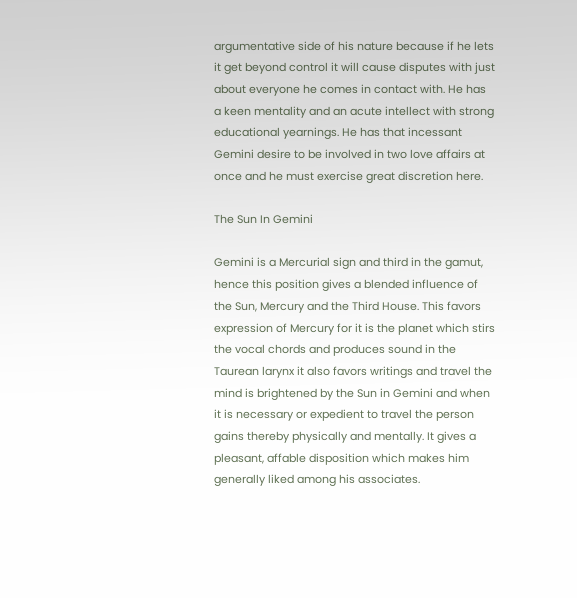argumentative side of his nature because if he lets it get beyond control it will cause disputes with just about everyone he comes in contact with. He has a keen mentality and an acute intellect with strong educational yearnings. He has that incessant Gemini desire to be involved in two love affairs at once and he must exercise great discretion here.

The Sun In Gemini

Gemini is a Mercurial sign and third in the gamut, hence this position gives a blended influence of the Sun, Mercury and the Third House. This favors expression of Mercury for it is the planet which stirs the vocal chords and produces sound in the Taurean larynx it also favors writings and travel the mind is brightened by the Sun in Gemini and when it is necessary or expedient to travel the person gains thereby physically and mentally. It gives a pleasant, affable disposition which makes him generally liked among his associates.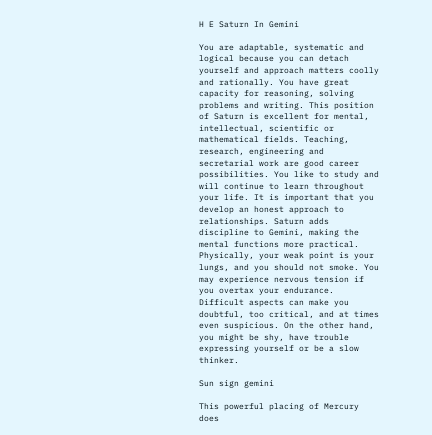H E Saturn In Gemini

You are adaptable, systematic and logical because you can detach yourself and approach matters coolly and rationally. You have great capacity for reasoning, solving problems and writing. This position of Saturn is excellent for mental, intellectual, scientific or mathematical fields. Teaching, research, engineering and secretarial work are good career possibilities. You like to study and will continue to learn throughout your life. It is important that you develop an honest approach to relationships. Saturn adds discipline to Gemini, making the mental functions more practical. Physically, your weak point is your lungs, and you should not smoke. You may experience nervous tension if you overtax your endurance. Difficult aspects can make you doubtful, too critical, and at times even suspicious. On the other hand, you might be shy, have trouble expressing yourself or be a slow thinker.

Sun sign gemini

This powerful placing of Mercury does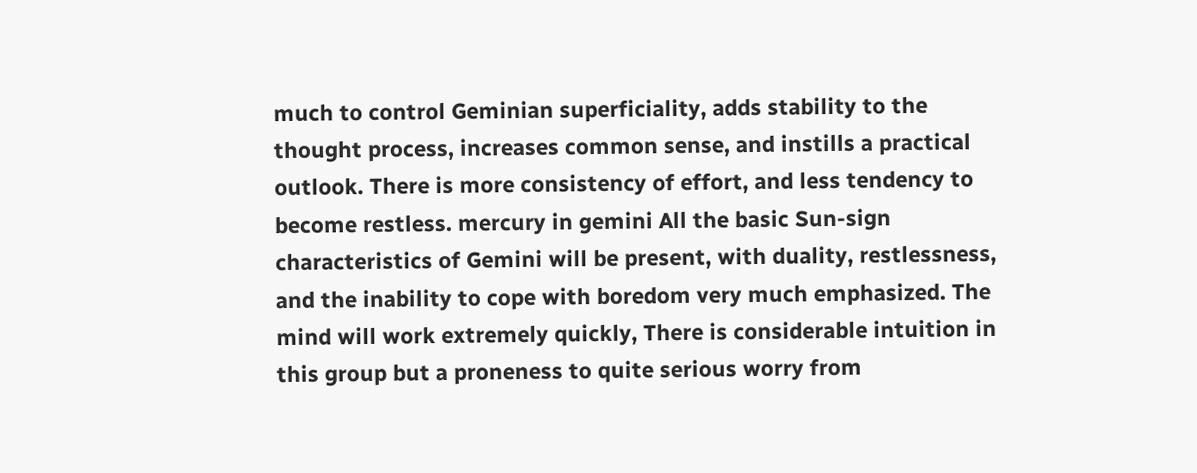much to control Geminian superficiality, adds stability to the thought process, increases common sense, and instills a practical outlook. There is more consistency of effort, and less tendency to become restless. mercury in gemini All the basic Sun-sign characteristics of Gemini will be present, with duality, restlessness, and the inability to cope with boredom very much emphasized. The mind will work extremely quickly, There is considerable intuition in this group but a proneness to quite serious worry from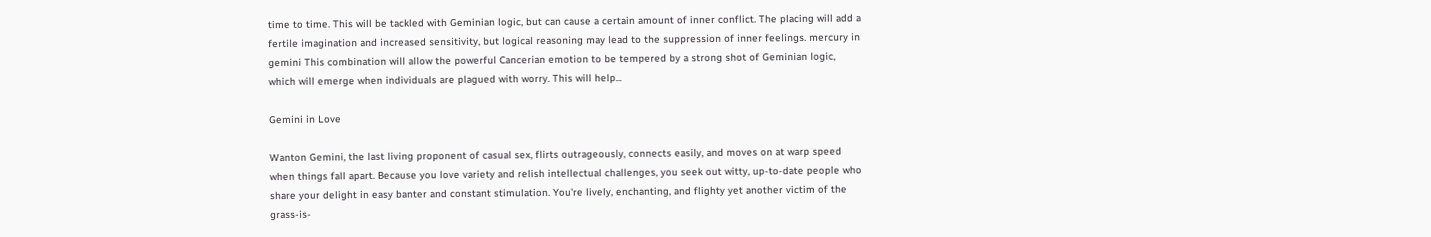time to time. This will be tackled with Geminian logic, but can cause a certain amount of inner conflict. The placing will add a fertile imagination and increased sensitivity, but logical reasoning may lead to the suppression of inner feelings. mercury in gemini This combination will allow the powerful Cancerian emotion to be tempered by a strong shot of Geminian logic, which will emerge when individuals are plagued with worry. This will help...

Gemini in Love

Wanton Gemini, the last living proponent of casual sex, flirts outrageously, connects easily, and moves on at warp speed when things fall apart. Because you love variety and relish intellectual challenges, you seek out witty, up-to-date people who share your delight in easy banter and constant stimulation. You're lively, enchanting, and flighty yet another victim of the grass-is-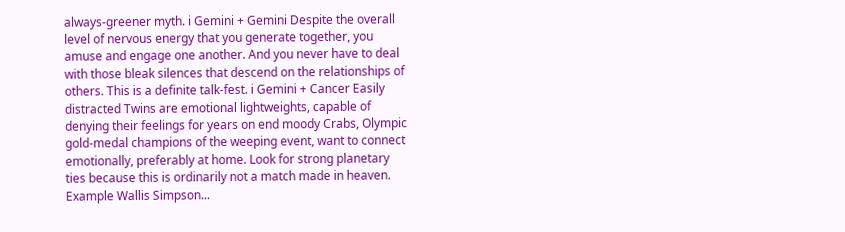always-greener myth. i Gemini + Gemini Despite the overall level of nervous energy that you generate together, you amuse and engage one another. And you never have to deal with those bleak silences that descend on the relationships of others. This is a definite talk-fest. i Gemini + Cancer Easily distracted Twins are emotional lightweights, capable of denying their feelings for years on end moody Crabs, Olympic gold-medal champions of the weeping event, want to connect emotionally, preferably at home. Look for strong planetary ties because this is ordinarily not a match made in heaven. Example Wallis Simpson...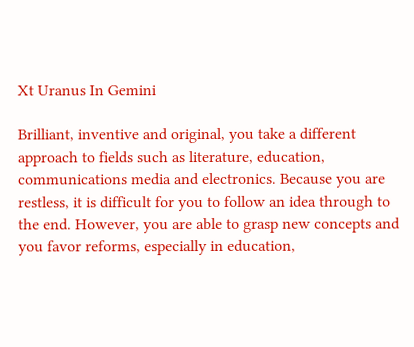Xt Uranus In Gemini

Brilliant, inventive and original, you take a different approach to fields such as literature, education, communications media and electronics. Because you are restless, it is difficult for you to follow an idea through to the end. However, you are able to grasp new concepts and you favor reforms, especially in education,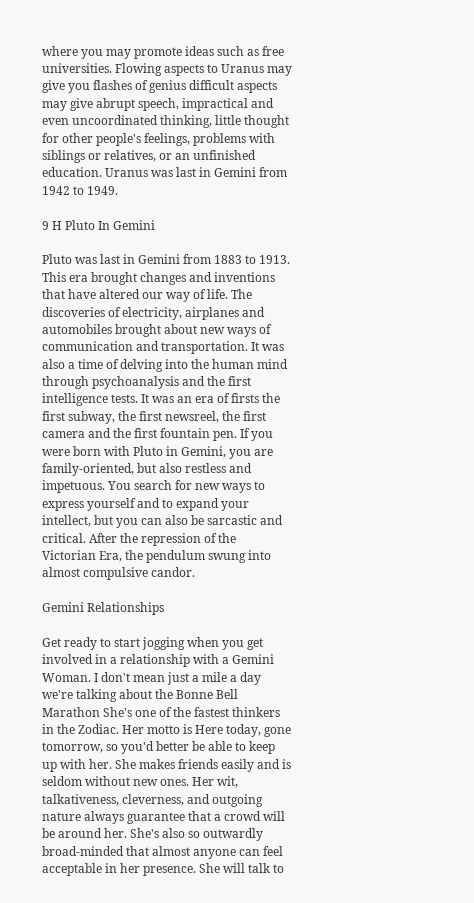where you may promote ideas such as free universities. Flowing aspects to Uranus may give you flashes of genius difficult aspects may give abrupt speech, impractical and even uncoordinated thinking, little thought for other people's feelings, problems with siblings or relatives, or an unfinished education. Uranus was last in Gemini from 1942 to 1949.

9 H Pluto In Gemini

Pluto was last in Gemini from 1883 to 1913. This era brought changes and inventions that have altered our way of life. The discoveries of electricity, airplanes and automobiles brought about new ways of communication and transportation. It was also a time of delving into the human mind through psychoanalysis and the first intelligence tests. It was an era of firsts the first subway, the first newsreel, the first camera and the first fountain pen. If you were born with Pluto in Gemini, you are family-oriented, but also restless and impetuous. You search for new ways to express yourself and to expand your intellect, but you can also be sarcastic and critical. After the repression of the Victorian Era, the pendulum swung into almost compulsive candor.

Gemini Relationships

Get ready to start jogging when you get involved in a relationship with a Gemini Woman. I don't mean just a mile a day we're talking about the Bonne Bell Marathon She's one of the fastest thinkers in the Zodiac. Her motto is Here today, gone tomorrow, so you'd better be able to keep up with her. She makes friends easily and is seldom without new ones. Her wit, talkativeness, cleverness, and outgoing nature always guarantee that a crowd will be around her. She's also so outwardly broad-minded that almost anyone can feel acceptable in her presence. She will talk to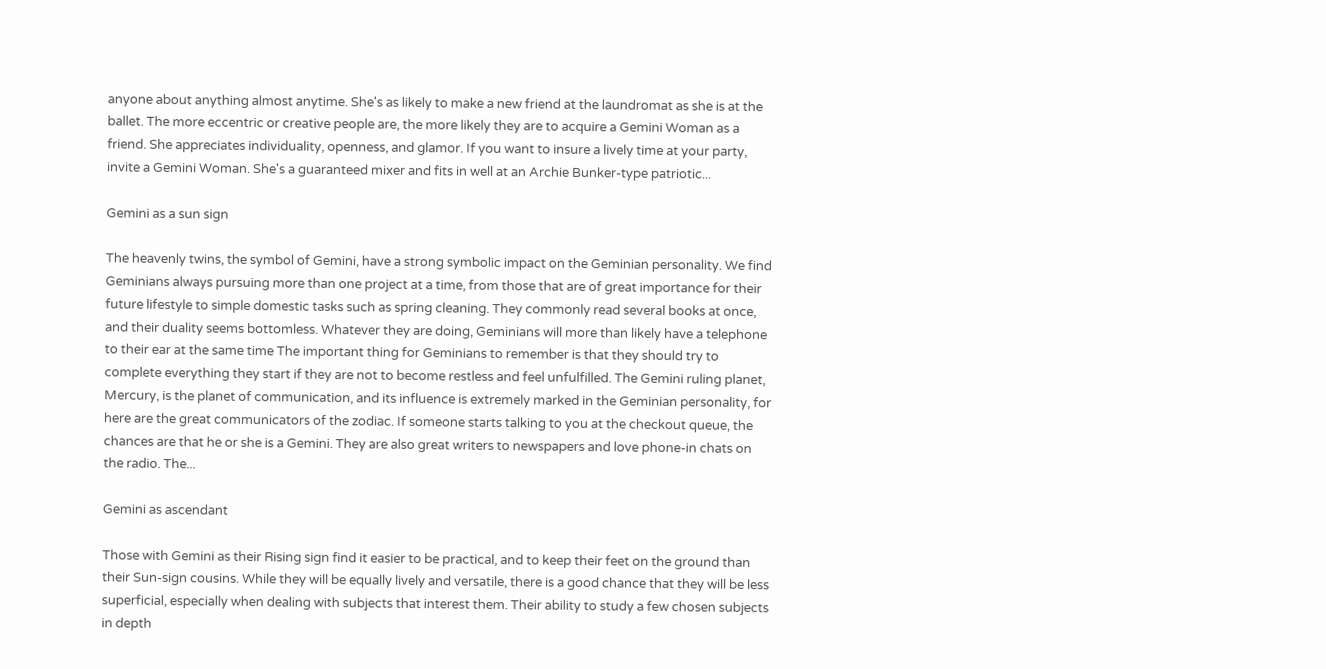anyone about anything almost anytime. She's as likely to make a new friend at the laundromat as she is at the ballet. The more eccentric or creative people are, the more likely they are to acquire a Gemini Woman as a friend. She appreciates individuality, openness, and glamor. If you want to insure a lively time at your party, invite a Gemini Woman. She's a guaranteed mixer and fits in well at an Archie Bunker-type patriotic...

Gemini as a sun sign

The heavenly twins, the symbol of Gemini, have a strong symbolic impact on the Geminian personality. We find Geminians always pursuing more than one project at a time, from those that are of great importance for their future lifestyle to simple domestic tasks such as spring cleaning. They commonly read several books at once, and their duality seems bottomless. Whatever they are doing, Geminians will more than likely have a telephone to their ear at the same time The important thing for Geminians to remember is that they should try to complete everything they start if they are not to become restless and feel unfulfilled. The Gemini ruling planet, Mercury, is the planet of communication, and its influence is extremely marked in the Geminian personality, for here are the great communicators of the zodiac. If someone starts talking to you at the checkout queue, the chances are that he or she is a Gemini. They are also great writers to newspapers and love phone-in chats on the radio. The...

Gemini as ascendant

Those with Gemini as their Rising sign find it easier to be practical, and to keep their feet on the ground than their Sun-sign cousins. While they will be equally lively and versatile, there is a good chance that they will be less superficial, especially when dealing with subjects that interest them. Their ability to study a few chosen subjects in depth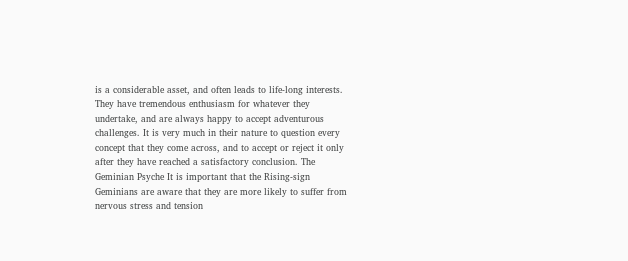is a considerable asset, and often leads to life-long interests. They have tremendous enthusiasm for whatever they undertake, and are always happy to accept adventurous challenges. It is very much in their nature to question every concept that they come across, and to accept or reject it only after they have reached a satisfactory conclusion. The Geminian Psyche It is important that the Rising-sign Geminians are aware that they are more likely to suffer from nervous stress and tension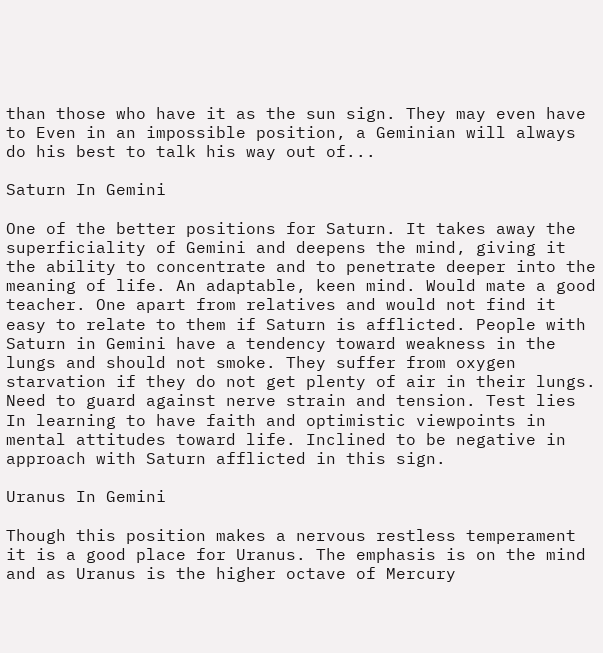than those who have it as the sun sign. They may even have to Even in an impossible position, a Geminian will always do his best to talk his way out of...

Saturn In Gemini

One of the better positions for Saturn. It takes away the superficiality of Gemini and deepens the mind, giving it the ability to concentrate and to penetrate deeper into the meaning of life. An adaptable, keen mind. Would mate a good teacher. One apart from relatives and would not find it easy to relate to them if Saturn is afflicted. People with Saturn in Gemini have a tendency toward weakness in the lungs and should not smoke. They suffer from oxygen starvation if they do not get plenty of air in their lungs. Need to guard against nerve strain and tension. Test lies In learning to have faith and optimistic viewpoints in mental attitudes toward life. Inclined to be negative in approach with Saturn afflicted in this sign.

Uranus In Gemini

Though this position makes a nervous restless temperament it is a good place for Uranus. The emphasis is on the mind and as Uranus is the higher octave of Mercury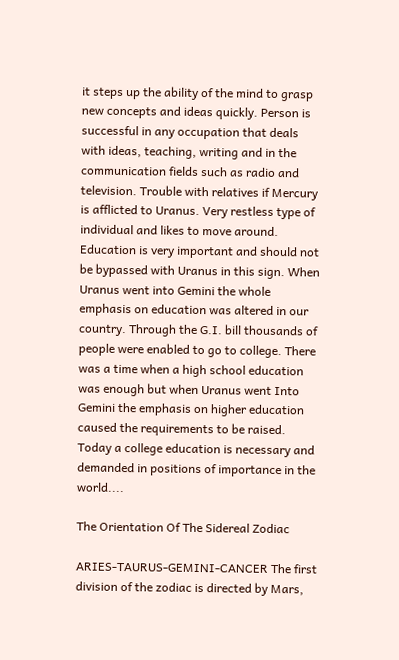it steps up the ability of the mind to grasp new concepts and ideas quickly. Person is successful in any occupation that deals with ideas, teaching, writing and in the communication fields such as radio and television. Trouble with relatives if Mercury is afflicted to Uranus. Very restless type of individual and likes to move around. Education is very important and should not be bypassed with Uranus in this sign. When Uranus went into Gemini the whole emphasis on education was altered in our country. Through the G.I. bill thousands of people were enabled to go to college. There was a time when a high school education was enough but when Uranus went Into Gemini the emphasis on higher education caused the requirements to be raised. Today a college education is necessary and demanded in positions of importance in the world....

The Orientation Of The Sidereal Zodiac

ARIES-TAURUS-GEMINI-CANCER The first division of the zodiac is directed by Mars,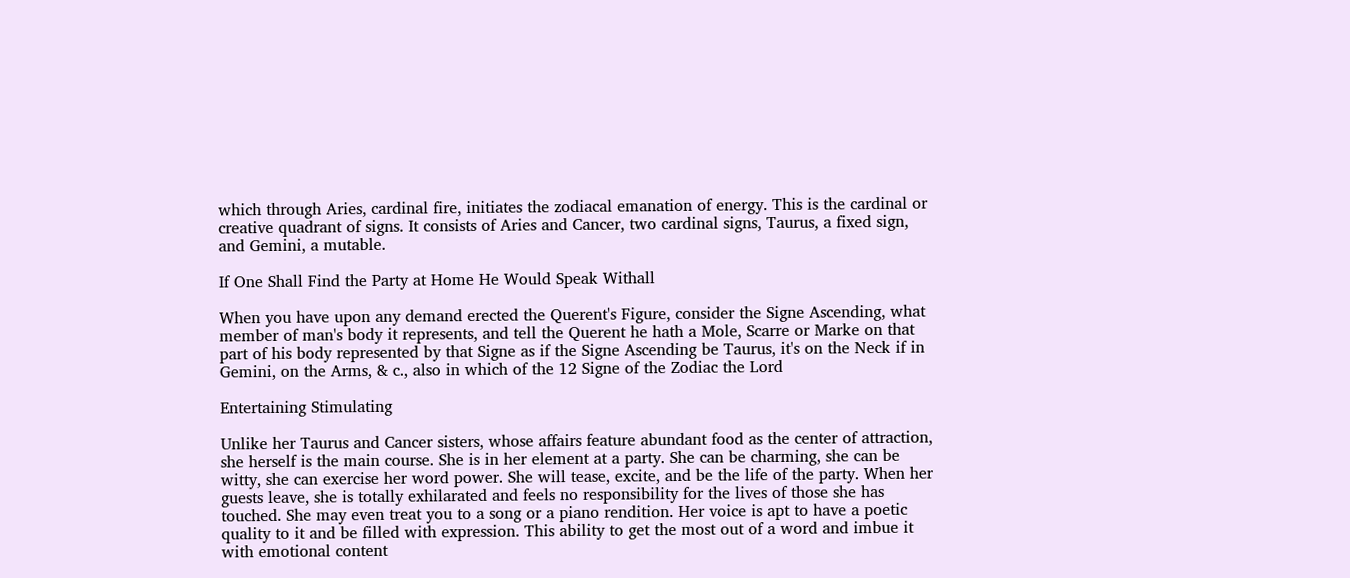which through Aries, cardinal fire, initiates the zodiacal emanation of energy. This is the cardinal or creative quadrant of signs. It consists of Aries and Cancer, two cardinal signs, Taurus, a fixed sign, and Gemini, a mutable.

If One Shall Find the Party at Home He Would Speak Withall

When you have upon any demand erected the Querent's Figure, consider the Signe Ascending, what member of man's body it represents, and tell the Querent he hath a Mole, Scarre or Marke on that part of his body represented by that Signe as if the Signe Ascending be Taurus, it's on the Neck if in Gemini, on the Arms, & c., also in which of the 12 Signe of the Zodiac the Lord

Entertaining Stimulating

Unlike her Taurus and Cancer sisters, whose affairs feature abundant food as the center of attraction, she herself is the main course. She is in her element at a party. She can be charming, she can be witty, she can exercise her word power. She will tease, excite, and be the life of the party. When her guests leave, she is totally exhilarated and feels no responsibility for the lives of those she has touched. She may even treat you to a song or a piano rendition. Her voice is apt to have a poetic quality to it and be filled with expression. This ability to get the most out of a word and imbue it with emotional content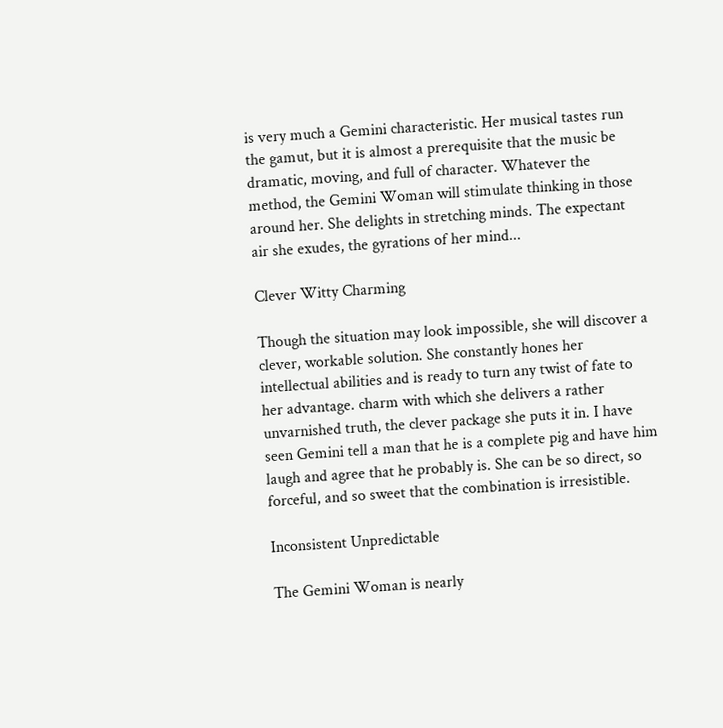is very much a Gemini characteristic. Her musical tastes run the gamut, but it is almost a prerequisite that the music be dramatic, moving, and full of character. Whatever the method, the Gemini Woman will stimulate thinking in those around her. She delights in stretching minds. The expectant air she exudes, the gyrations of her mind...

Clever Witty Charming

Though the situation may look impossible, she will discover a clever, workable solution. She constantly hones her intellectual abilities and is ready to turn any twist of fate to her advantage. charm with which she delivers a rather unvarnished truth, the clever package she puts it in. I have seen Gemini tell a man that he is a complete pig and have him laugh and agree that he probably is. She can be so direct, so forceful, and so sweet that the combination is irresistible.

Inconsistent Unpredictable

The Gemini Woman is nearly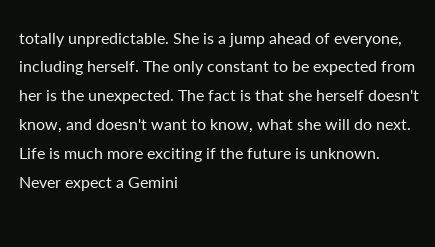totally unpredictable. She is a jump ahead of everyone, including herself. The only constant to be expected from her is the unexpected. The fact is that she herself doesn't know, and doesn't want to know, what she will do next. Life is much more exciting if the future is unknown. Never expect a Gemini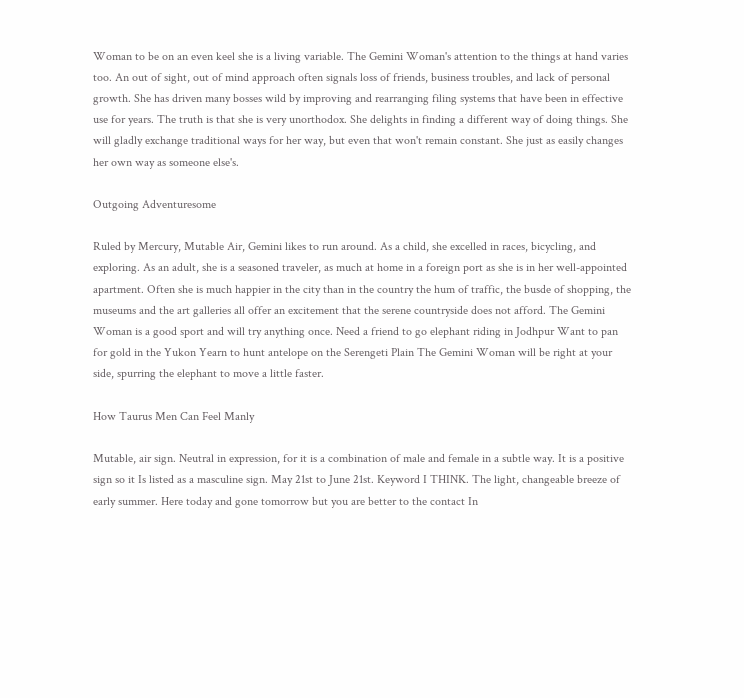Woman to be on an even keel she is a living variable. The Gemini Woman's attention to the things at hand varies too. An out of sight, out of mind approach often signals loss of friends, business troubles, and lack of personal growth. She has driven many bosses wild by improving and rearranging filing systems that have been in effective use for years. The truth is that she is very unorthodox. She delights in finding a different way of doing things. She will gladly exchange traditional ways for her way, but even that won't remain constant. She just as easily changes her own way as someone else's.

Outgoing Adventuresome

Ruled by Mercury, Mutable Air, Gemini likes to run around. As a child, she excelled in races, bicycling, and exploring. As an adult, she is a seasoned traveler, as much at home in a foreign port as she is in her well-appointed apartment. Often she is much happier in the city than in the country the hum of traffic, the busde of shopping, the museums and the art galleries all offer an excitement that the serene countryside does not afford. The Gemini Woman is a good sport and will try anything once. Need a friend to go elephant riding in Jodhpur Want to pan for gold in the Yukon Yearn to hunt antelope on the Serengeti Plain The Gemini Woman will be right at your side, spurring the elephant to move a little faster.

How Taurus Men Can Feel Manly

Mutable, air sign. Neutral in expression, for it is a combination of male and female in a subtle way. It is a positive sign so it Is listed as a masculine sign. May 21st to June 21st. Keyword I THINK. The light, changeable breeze of early summer. Here today and gone tomorrow but you are better to the contact In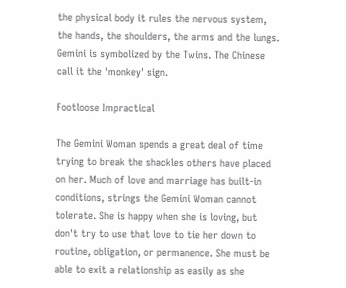the physical body it rules the nervous system, the hands, the shoulders, the arms and the lungs. Gemini is symbolized by the Twins. The Chinese call it the 'monkey' sign.

Footloose Impractical

The Gemini Woman spends a great deal of time trying to break the shackles others have placed on her. Much of love and marriage has built-in conditions, strings the Gemini Woman cannot tolerate. She is happy when she is loving, but don't try to use that love to tie her down to routine, obligation, or permanence. She must be able to exit a relationship as easily as she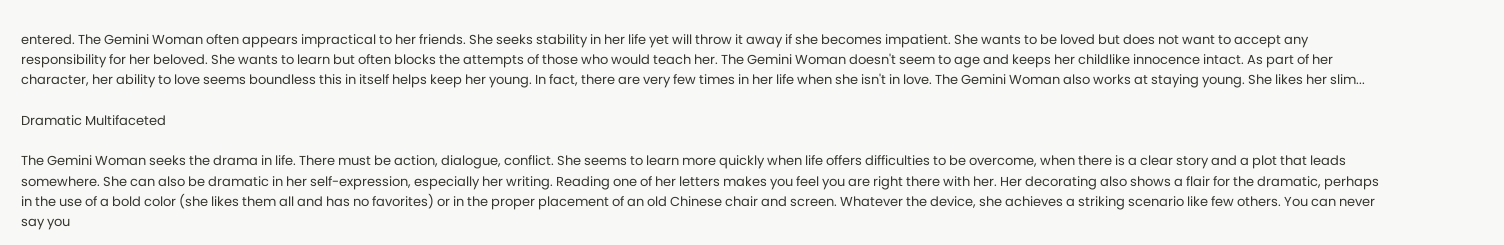entered. The Gemini Woman often appears impractical to her friends. She seeks stability in her life yet will throw it away if she becomes impatient. She wants to be loved but does not want to accept any responsibility for her beloved. She wants to learn but often blocks the attempts of those who would teach her. The Gemini Woman doesn't seem to age and keeps her childlike innocence intact. As part of her character, her ability to love seems boundless this in itself helps keep her young. In fact, there are very few times in her life when she isn't in love. The Gemini Woman also works at staying young. She likes her slim...

Dramatic Multifaceted

The Gemini Woman seeks the drama in life. There must be action, dialogue, conflict. She seems to learn more quickly when life offers difficulties to be overcome, when there is a clear story and a plot that leads somewhere. She can also be dramatic in her self-expression, especially her writing. Reading one of her letters makes you feel you are right there with her. Her decorating also shows a flair for the dramatic, perhaps in the use of a bold color (she likes them all and has no favorites) or in the proper placement of an old Chinese chair and screen. Whatever the device, she achieves a striking scenario like few others. You can never say you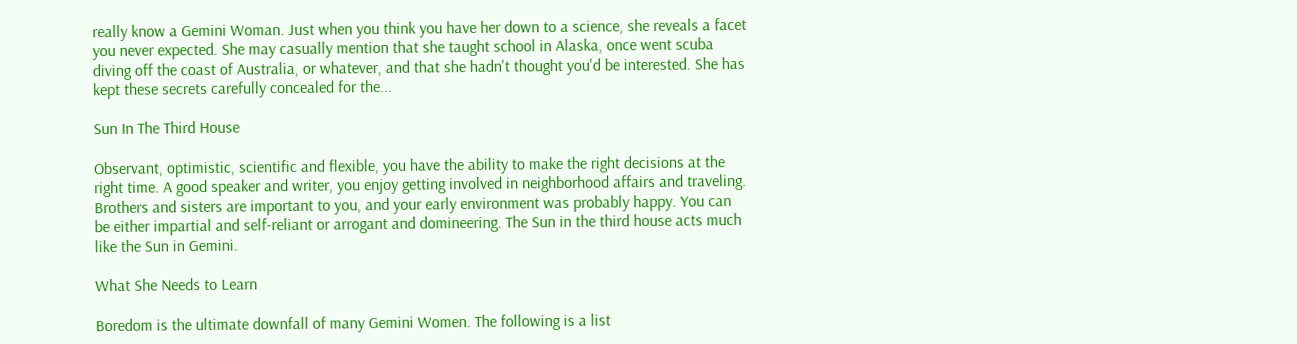really know a Gemini Woman. Just when you think you have her down to a science, she reveals a facet you never expected. She may casually mention that she taught school in Alaska, once went scuba diving off the coast of Australia, or whatever, and that she hadn't thought you'd be interested. She has kept these secrets carefully concealed for the...

Sun In The Third House

Observant, optimistic, scientific and flexible, you have the ability to make the right decisions at the right time. A good speaker and writer, you enjoy getting involved in neighborhood affairs and traveling. Brothers and sisters are important to you, and your early environment was probably happy. You can be either impartial and self-reliant or arrogant and domineering. The Sun in the third house acts much like the Sun in Gemini.

What She Needs to Learn

Boredom is the ultimate downfall of many Gemini Women. The following is a list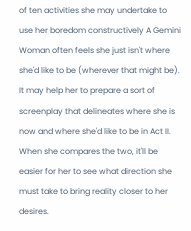of ten activities she may undertake to use her boredom constructively A Gemini Woman often feels she just isn't where she'd like to be (wherever that might be). It may help her to prepare a sort of screenplay that delineates where she is now and where she'd like to be in Act II. When she compares the two, it'll be easier for her to see what direction she must take to bring reality closer to her desires.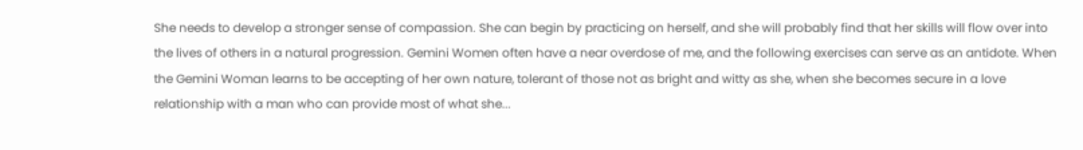She needs to develop a stronger sense of compassion. She can begin by practicing on herself, and she will probably find that her skills will flow over into the lives of others in a natural progression. Gemini Women often have a near overdose of me, and the following exercises can serve as an antidote. When the Gemini Woman learns to be accepting of her own nature, tolerant of those not as bright and witty as she, when she becomes secure in a love relationship with a man who can provide most of what she...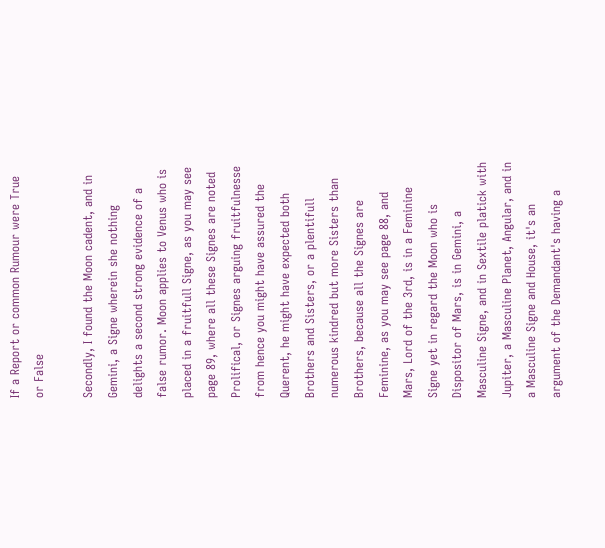If a Report or common Rumour were True or False

Secondly, I found the Moon cadent, and in Gemini, a Signe wherein she nothing delights a second strong evidence of a false rumor. Moon applies to Venus who is placed in a fruitfull Signe, as you may see page 89, where all these Signes are noted Prolifical, or Signes arguing fruitfulnesse from hence you might have assured the Querent, he might have expected both Brothers and Sisters, or a plentifull numerous kindred but more Sisters than Brothers, because all the Signes are Feminine, as you may see page 88, and Mars, Lord of the 3rd, is in a Feminine Signe yet in regard the Moon who is Dispositor of Mars, is in Gemini, a Masculine Signe, and in Sextile platick with Jupiter, a Masculine Planet, Angular, and in a Masculine Signe and House, it's an argument of the Demandant's having a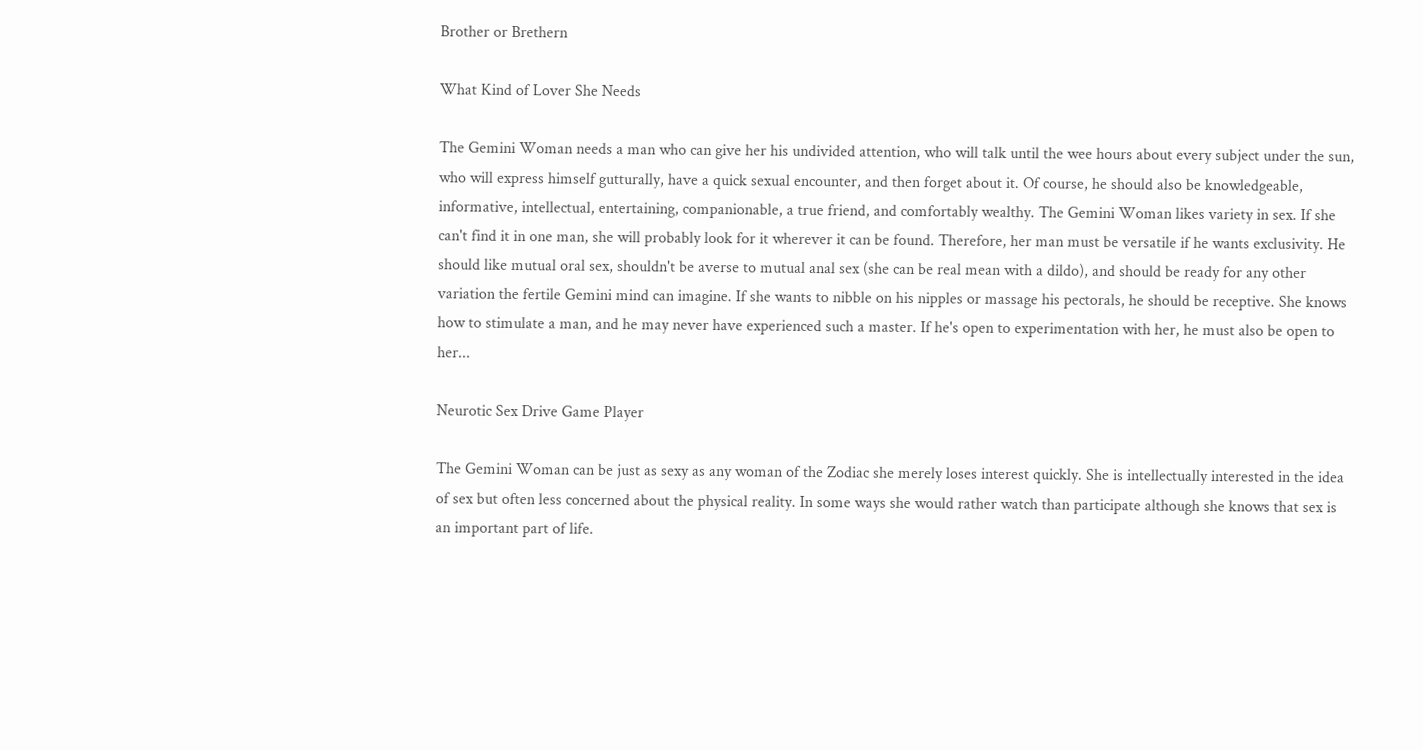Brother or Brethern

What Kind of Lover She Needs

The Gemini Woman needs a man who can give her his undivided attention, who will talk until the wee hours about every subject under the sun, who will express himself gutturally, have a quick sexual encounter, and then forget about it. Of course, he should also be knowledgeable, informative, intellectual, entertaining, companionable, a true friend, and comfortably wealthy. The Gemini Woman likes variety in sex. If she can't find it in one man, she will probably look for it wherever it can be found. Therefore, her man must be versatile if he wants exclusivity. He should like mutual oral sex, shouldn't be averse to mutual anal sex (she can be real mean with a dildo), and should be ready for any other variation the fertile Gemini mind can imagine. If she wants to nibble on his nipples or massage his pectorals, he should be receptive. She knows how to stimulate a man, and he may never have experienced such a master. If he's open to experimentation with her, he must also be open to her...

Neurotic Sex Drive Game Player

The Gemini Woman can be just as sexy as any woman of the Zodiac she merely loses interest quickly. She is intellectually interested in the idea of sex but often less concerned about the physical reality. In some ways she would rather watch than participate although she knows that sex is an important part of life.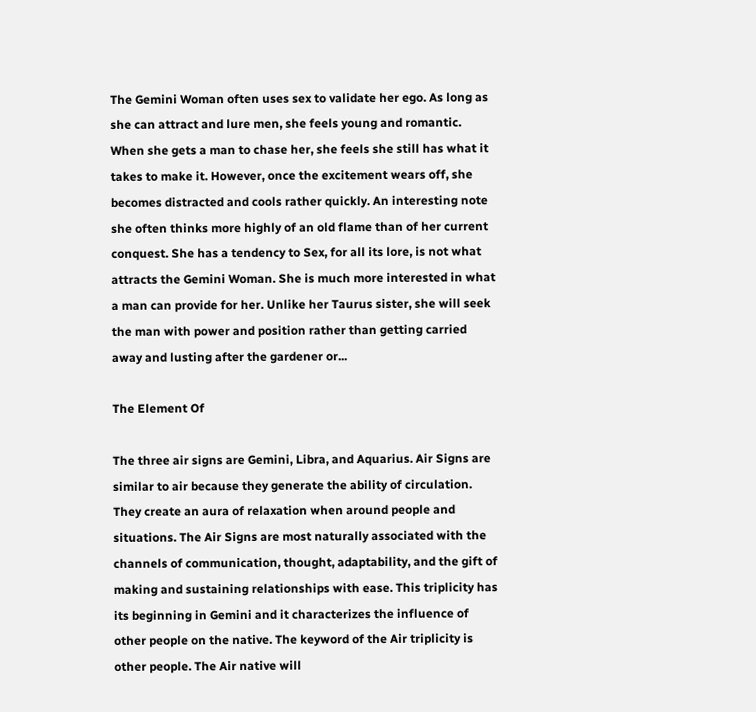The Gemini Woman often uses sex to validate her ego. As long as she can attract and lure men, she feels young and romantic. When she gets a man to chase her, she feels she still has what it takes to make it. However, once the excitement wears off, she becomes distracted and cools rather quickly. An interesting note she often thinks more highly of an old flame than of her current conquest. She has a tendency to Sex, for all its lore, is not what attracts the Gemini Woman. She is much more interested in what a man can provide for her. Unlike her Taurus sister, she will seek the man with power and position rather than getting carried away and lusting after the gardener or...

The Element Of

The three air signs are Gemini, Libra, and Aquarius. Air Signs are similar to air because they generate the ability of circulation. They create an aura of relaxation when around people and situations. The Air Signs are most naturally associated with the channels of communication, thought, adaptability, and the gift of making and sustaining relationships with ease. This triplicity has its beginning in Gemini and it characterizes the influence of other people on the native. The keyword of the Air triplicity is other people. The Air native will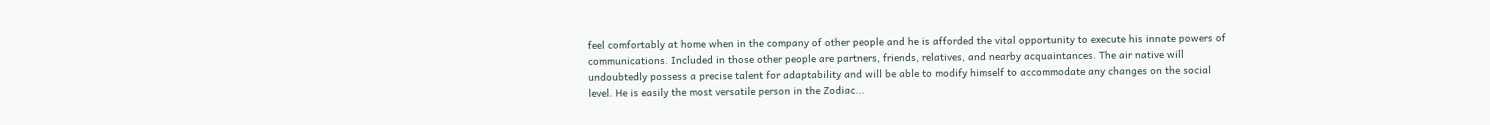feel comfortably at home when in the company of other people and he is afforded the vital opportunity to execute his innate powers of communications. Included in those other people are partners, friends, relatives, and nearby acquaintances. The air native will undoubtedly possess a precise talent for adaptability and will be able to modify himself to accommodate any changes on the social level. He is easily the most versatile person in the Zodiac...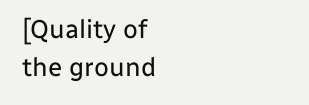[Quality of the ground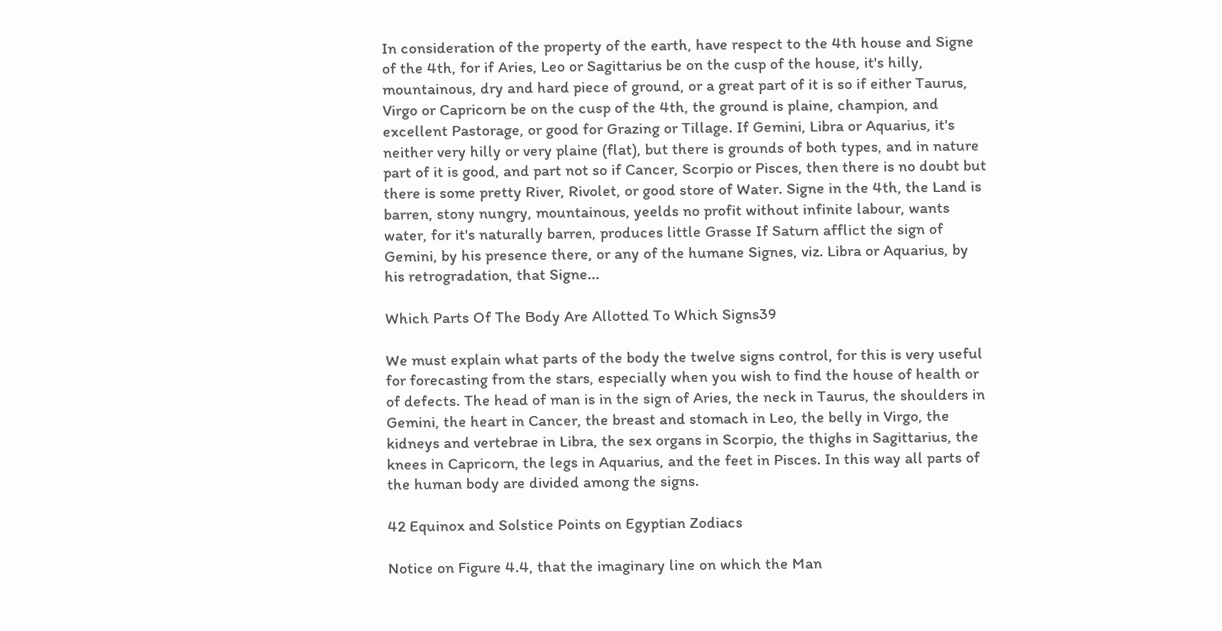In consideration of the property of the earth, have respect to the 4th house and Signe of the 4th, for if Aries, Leo or Sagittarius be on the cusp of the house, it's hilly, mountainous, dry and hard piece of ground, or a great part of it is so if either Taurus, Virgo or Capricorn be on the cusp of the 4th, the ground is plaine, champion, and excellent Pastorage, or good for Grazing or Tillage. If Gemini, Libra or Aquarius, it's neither very hilly or very plaine (flat), but there is grounds of both types, and in nature part of it is good, and part not so if Cancer, Scorpio or Pisces, then there is no doubt but there is some pretty River, Rivolet, or good store of Water. Signe in the 4th, the Land is barren, stony nungry, mountainous, yeelds no profit without infinite labour, wants water, for it's naturally barren, produces little Grasse If Saturn afflict the sign of Gemini, by his presence there, or any of the humane Signes, viz. Libra or Aquarius, by his retrogradation, that Signe...

Which Parts Of The Body Are Allotted To Which Signs39

We must explain what parts of the body the twelve signs control, for this is very useful for forecasting from the stars, especially when you wish to find the house of health or of defects. The head of man is in the sign of Aries, the neck in Taurus, the shoulders in Gemini, the heart in Cancer, the breast and stomach in Leo, the belly in Virgo, the kidneys and vertebrae in Libra, the sex organs in Scorpio, the thighs in Sagittarius, the knees in Capricorn, the legs in Aquarius, and the feet in Pisces. In this way all parts of the human body are divided among the signs.

42 Equinox and Solstice Points on Egyptian Zodiacs

Notice on Figure 4.4, that the imaginary line on which the Man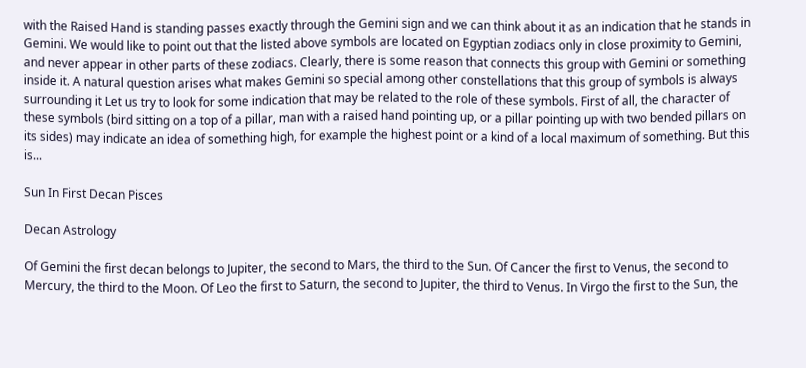with the Raised Hand is standing passes exactly through the Gemini sign and we can think about it as an indication that he stands in Gemini. We would like to point out that the listed above symbols are located on Egyptian zodiacs only in close proximity to Gemini, and never appear in other parts of these zodiacs. Clearly, there is some reason that connects this group with Gemini or something inside it. A natural question arises what makes Gemini so special among other constellations that this group of symbols is always surrounding it Let us try to look for some indication that may be related to the role of these symbols. First of all, the character of these symbols (bird sitting on a top of a pillar, man with a raised hand pointing up, or a pillar pointing up with two bended pillars on its sides) may indicate an idea of something high, for example the highest point or a kind of a local maximum of something. But this is...

Sun In First Decan Pisces

Decan Astrology

Of Gemini the first decan belongs to Jupiter, the second to Mars, the third to the Sun. Of Cancer the first to Venus, the second to Mercury, the third to the Moon. Of Leo the first to Saturn, the second to Jupiter, the third to Venus. In Virgo the first to the Sun, the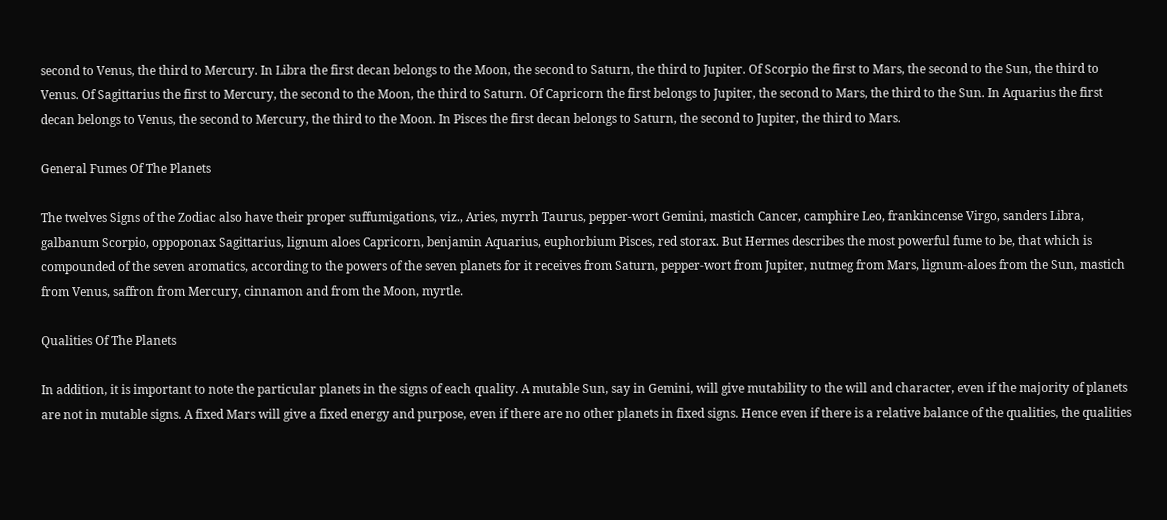second to Venus, the third to Mercury. In Libra the first decan belongs to the Moon, the second to Saturn, the third to Jupiter. Of Scorpio the first to Mars, the second to the Sun, the third to Venus. Of Sagittarius the first to Mercury, the second to the Moon, the third to Saturn. Of Capricorn the first belongs to Jupiter, the second to Mars, the third to the Sun. In Aquarius the first decan belongs to Venus, the second to Mercury, the third to the Moon. In Pisces the first decan belongs to Saturn, the second to Jupiter, the third to Mars.

General Fumes Of The Planets

The twelves Signs of the Zodiac also have their proper suffumigations, viz., Aries, myrrh Taurus, pepper-wort Gemini, mastich Cancer, camphire Leo, frankincense Virgo, sanders Libra, galbanum Scorpio, oppoponax Sagittarius, lignum aloes Capricorn, benjamin Aquarius, euphorbium Pisces, red storax. But Hermes describes the most powerful fume to be, that which is compounded of the seven aromatics, according to the powers of the seven planets for it receives from Saturn, pepper-wort from Jupiter, nutmeg from Mars, lignum-aloes from the Sun, mastich from Venus, saffron from Mercury, cinnamon and from the Moon, myrtle.

Qualities Of The Planets

In addition, it is important to note the particular planets in the signs of each quality. A mutable Sun, say in Gemini, will give mutability to the will and character, even if the majority of planets are not in mutable signs. A fixed Mars will give a fixed energy and purpose, even if there are no other planets in fixed signs. Hence even if there is a relative balance of the qualities, the qualities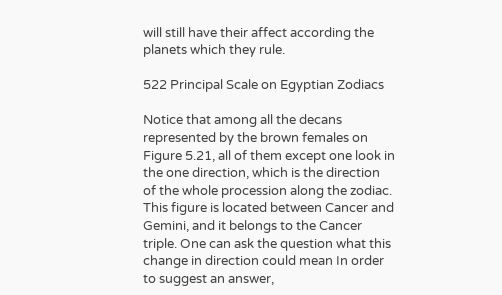will still have their affect according the planets which they rule.

522 Principal Scale on Egyptian Zodiacs

Notice that among all the decans represented by the brown females on Figure 5.21, all of them except one look in the one direction, which is the direction of the whole procession along the zodiac. This figure is located between Cancer and Gemini, and it belongs to the Cancer triple. One can ask the question what this change in direction could mean In order to suggest an answer,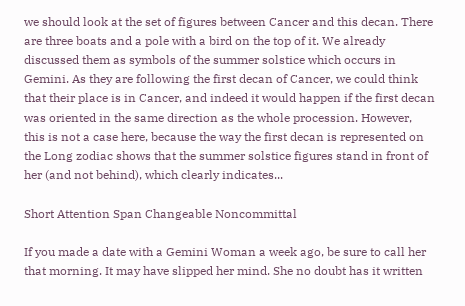we should look at the set of figures between Cancer and this decan. There are three boats and a pole with a bird on the top of it. We already discussed them as symbols of the summer solstice which occurs in Gemini. As they are following the first decan of Cancer, we could think that their place is in Cancer, and indeed it would happen if the first decan was oriented in the same direction as the whole procession. However, this is not a case here, because the way the first decan is represented on the Long zodiac shows that the summer solstice figures stand in front of her (and not behind), which clearly indicates...

Short Attention Span Changeable Noncommittal

If you made a date with a Gemini Woman a week ago, be sure to call her that morning. It may have slipped her mind. She no doubt has it written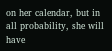on her calendar, but in all probability, she will have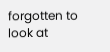forgotten to look at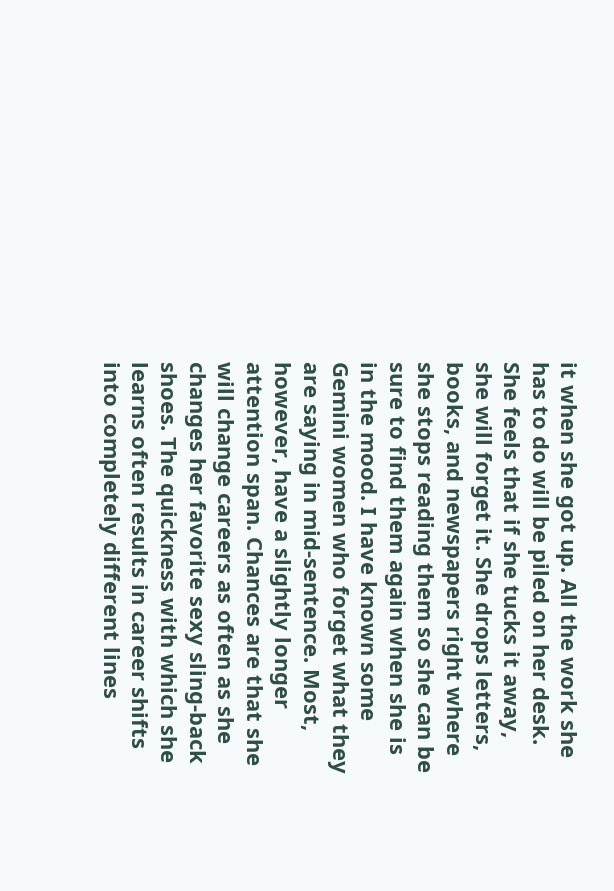it when she got up. All the work she has to do will be piled on her desk. She feels that if she tucks it away, she will forget it. She drops letters, books, and newspapers right where she stops reading them so she can be sure to find them again when she is in the mood. I have known some Gemini women who forget what they are saying in mid-sentence. Most, however, have a slightly longer attention span. Chances are that she will change careers as often as she changes her favorite sexy sling-back shoes. The quickness with which she learns often results in career shifts into completely different lines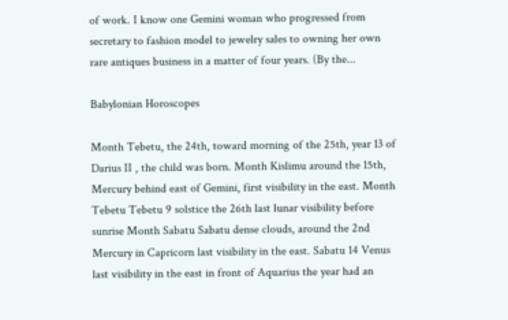of work. I know one Gemini woman who progressed from secretary to fashion model to jewelry sales to owning her own rare antiques business in a matter of four years. (By the...

Babylonian Horoscopes

Month Tebetu, the 24th, toward morning of the 25th, year 13 of Darius II , the child was born. Month Kislimu around the 15th, Mercury behind east of Gemini, first visibility in the east. Month Tebetu Tebetu 9 solstice the 26th last lunar visibility before sunrise Month Sabatu Sabatu dense clouds, around the 2nd Mercury in Capricorn last visibility in the east. Sabatu 14 Venus last visibility in the east in front of Aquarius the year had an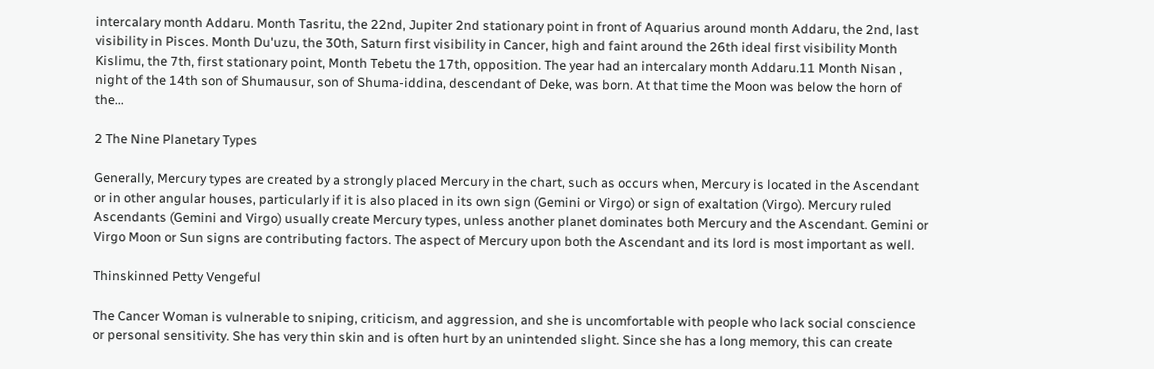intercalary month Addaru. Month Tasritu, the 22nd, Jupiter 2nd stationary point in front of Aquarius around month Addaru, the 2nd, last visibility in Pisces. Month Du'uzu, the 30th, Saturn first visibility in Cancer, high and faint around the 26th ideal first visibility Month Kislimu, the 7th, first stationary point, Month Tebetu the 17th, opposition. The year had an intercalary month Addaru.11 Month Nisan , night of the 14th son of Shumausur, son of Shuma-iddina, descendant of Deke, was born. At that time the Moon was below the horn of the...

2 The Nine Planetary Types

Generally, Mercury types are created by a strongly placed Mercury in the chart, such as occurs when, Mercury is located in the Ascendant or in other angular houses, particularly if it is also placed in its own sign (Gemini or Virgo) or sign of exaltation (Virgo). Mercury ruled Ascendants (Gemini and Virgo) usually create Mercury types, unless another planet dominates both Mercury and the Ascendant. Gemini or Virgo Moon or Sun signs are contributing factors. The aspect of Mercury upon both the Ascendant and its lord is most important as well.

Thinskinned Petty Vengeful

The Cancer Woman is vulnerable to sniping, criticism, and aggression, and she is uncomfortable with people who lack social conscience or personal sensitivity. She has very thin skin and is often hurt by an unintended slight. Since she has a long memory, this can create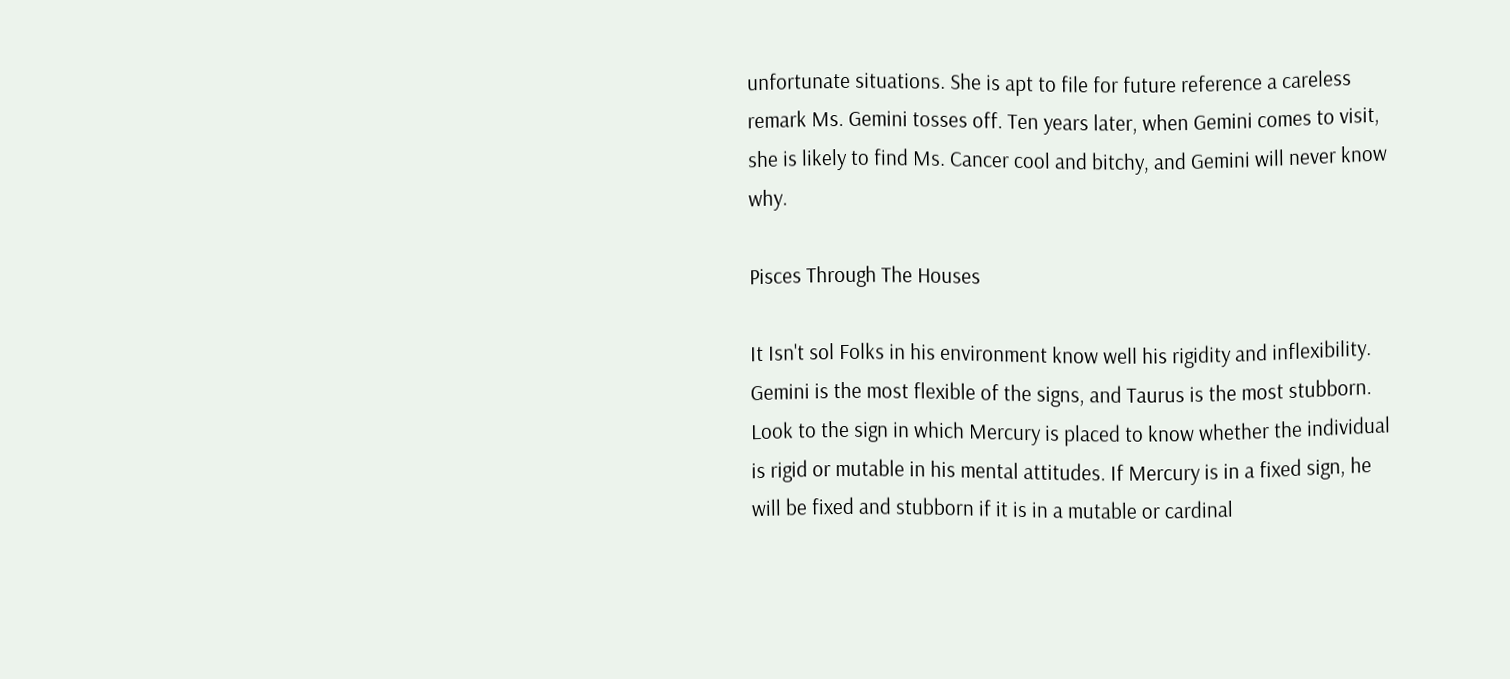unfortunate situations. She is apt to file for future reference a careless remark Ms. Gemini tosses off. Ten years later, when Gemini comes to visit, she is likely to find Ms. Cancer cool and bitchy, and Gemini will never know why.

Pisces Through The Houses

It Isn't sol Folks in his environment know well his rigidity and inflexibility. Gemini is the most flexible of the signs, and Taurus is the most stubborn. Look to the sign in which Mercury is placed to know whether the individual is rigid or mutable in his mental attitudes. If Mercury is in a fixed sign, he will be fixed and stubborn if it is in a mutable or cardinal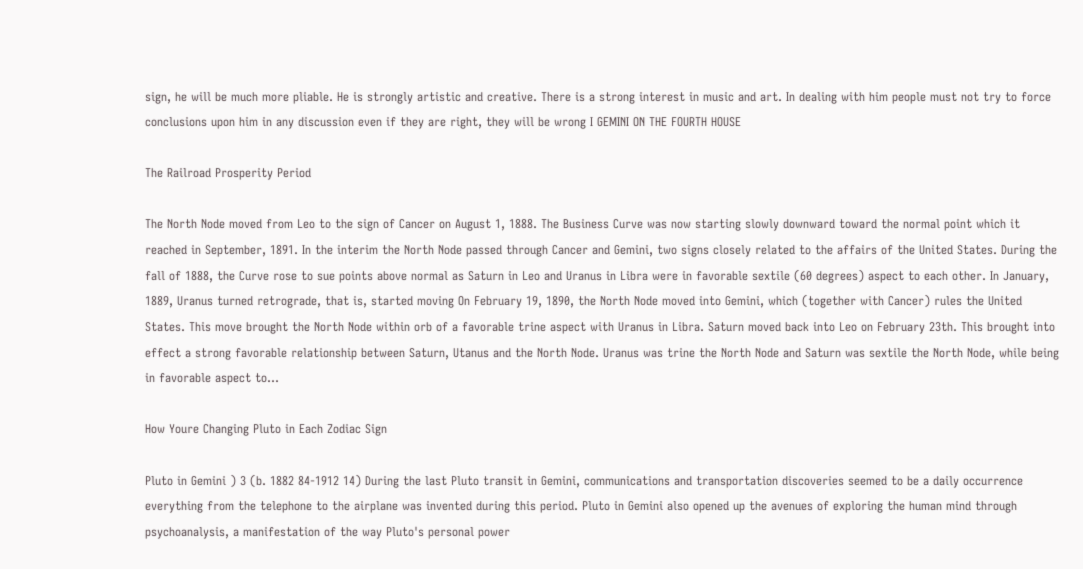sign, he will be much more pliable. He is strongly artistic and creative. There is a strong interest in music and art. In dealing with him people must not try to force conclusions upon him in any discussion even if they are right, they will be wrong I GEMINI ON THE FOURTH HOUSE

The Railroad Prosperity Period

The North Node moved from Leo to the sign of Cancer on August 1, 1888. The Business Curve was now starting slowly downward toward the normal point which it reached in September, 1891. In the interim the North Node passed through Cancer and Gemini, two signs closely related to the affairs of the United States. During the fall of 1888, the Curve rose to sue points above normal as Saturn in Leo and Uranus in Libra were in favorable sextile (60 degrees) aspect to each other. In January, 1889, Uranus turned retrograde, that is, started moving On February 19, 1890, the North Node moved into Gemini, which (together with Cancer) rules the United States. This move brought the North Node within orb of a favorable trine aspect with Uranus in Libra. Saturn moved back into Leo on February 23th. This brought into effect a strong favorable relationship between Saturn, Utanus and the North Node. Uranus was trine the North Node and Saturn was sextile the North Node, while being in favorable aspect to...

How Youre Changing Pluto in Each Zodiac Sign

Pluto in Gemini ) 3 (b. 1882 84-1912 14) During the last Pluto transit in Gemini, communications and transportation discoveries seemed to be a daily occurrence everything from the telephone to the airplane was invented during this period. Pluto in Gemini also opened up the avenues of exploring the human mind through psychoanalysis, a manifestation of the way Pluto's personal power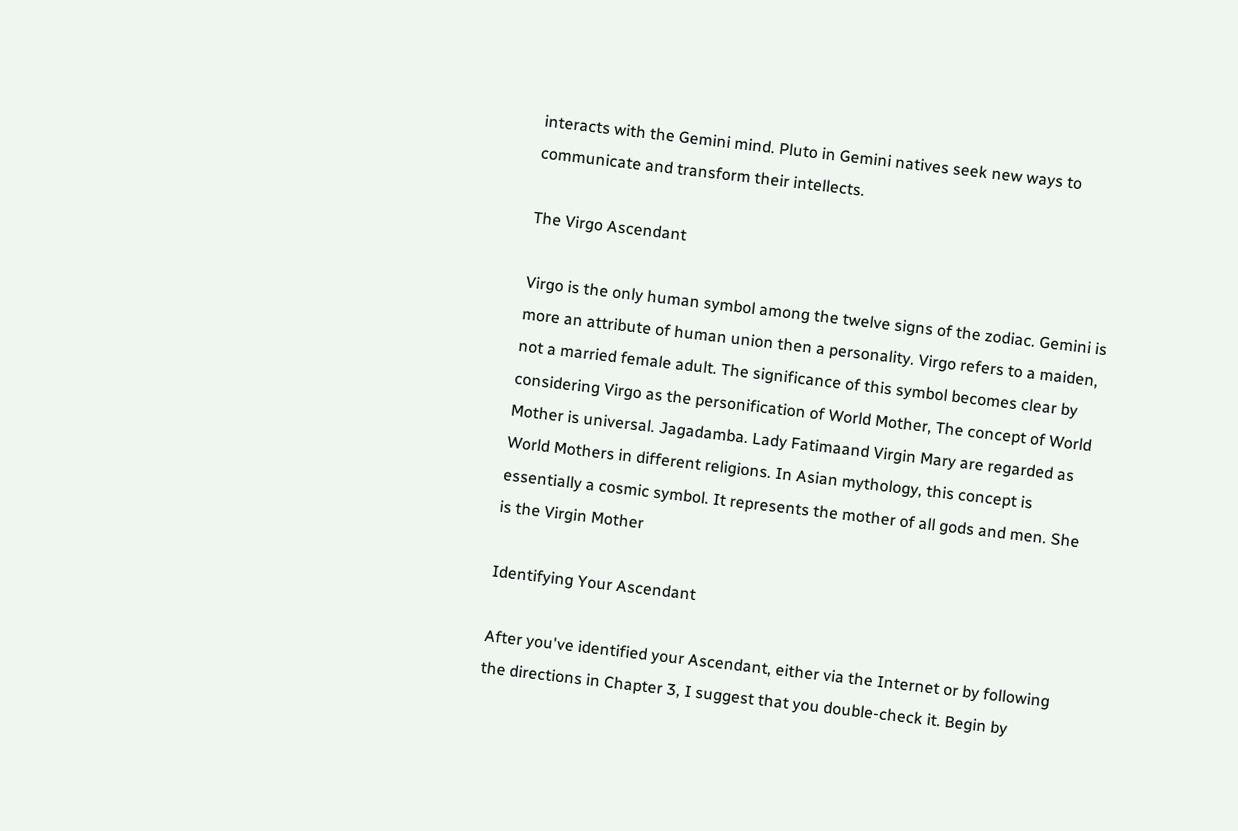interacts with the Gemini mind. Pluto in Gemini natives seek new ways to communicate and transform their intellects.

The Virgo Ascendant

Virgo is the only human symbol among the twelve signs of the zodiac. Gemini is more an attribute of human union then a personality. Virgo refers to a maiden, not a married female adult. The significance of this symbol becomes clear by considering Virgo as the personification of World Mother, The concept of World Mother is universal. Jagadamba. Lady Fatimaand Virgin Mary are regarded as World Mothers in different religions. In Asian mythology, this concept is essentially a cosmic symbol. It represents the mother of all gods and men. She is the Virgin Mother

Identifying Your Ascendant

After you've identified your Ascendant, either via the Internet or by following the directions in Chapter 3, I suggest that you double-check it. Begin by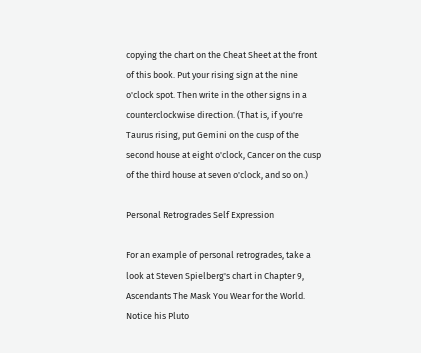copying the chart on the Cheat Sheet at the front of this book. Put your rising sign at the nine o'clock spot. Then write in the other signs in a counterclockwise direction. (That is, if you're Taurus rising, put Gemini on the cusp of the second house at eight o'clock, Cancer on the cusp of the third house at seven o'clock, and so on.)

Personal Retrogrades Self Expression

For an example of personal retrogrades, take a look at Steven Spielberg's chart in Chapter 9, Ascendants The Mask You Wear for the World. Notice his Pluto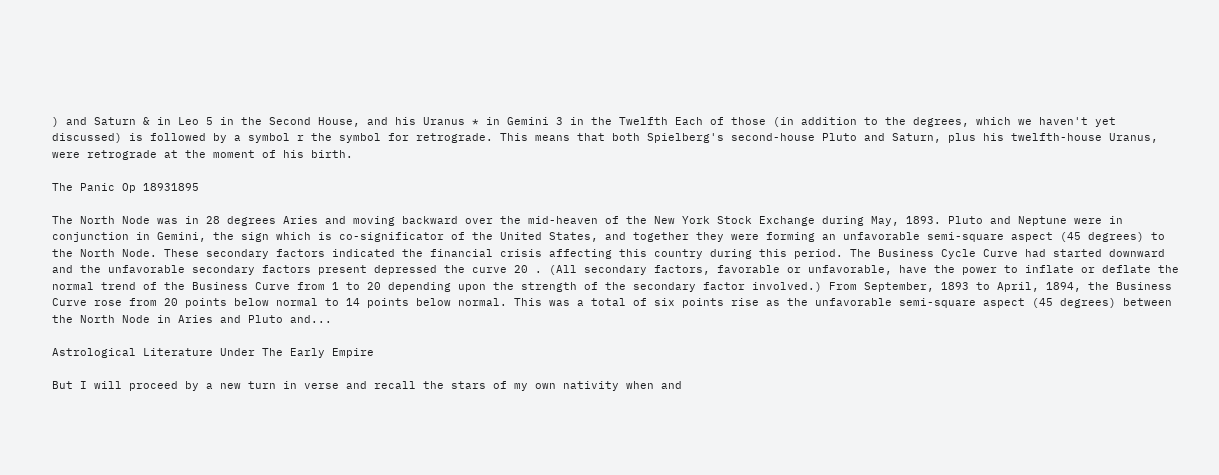) and Saturn & in Leo 5 in the Second House, and his Uranus * in Gemini 3 in the Twelfth Each of those (in addition to the degrees, which we haven't yet discussed) is followed by a symbol r the symbol for retrograde. This means that both Spielberg's second-house Pluto and Saturn, plus his twelfth-house Uranus, were retrograde at the moment of his birth.

The Panic Op 18931895

The North Node was in 28 degrees Aries and moving backward over the mid-heaven of the New York Stock Exchange during May, 1893. Pluto and Neptune were in conjunction in Gemini, the sign which is co-significator of the United States, and together they were forming an unfavorable semi-square aspect (45 degrees) to the North Node. These secondary factors indicated the financial crisis affecting this country during this period. The Business Cycle Curve had started downward and the unfavorable secondary factors present depressed the curve 20 . (All secondary factors, favorable or unfavorable, have the power to inflate or deflate the normal trend of the Business Curve from 1 to 20 depending upon the strength of the secondary factor involved.) From September, 1893 to April, 1894, the Business Curve rose from 20 points below normal to 14 points below normal. This was a total of six points rise as the unfavorable semi-square aspect (45 degrees) between the North Node in Aries and Pluto and...

Astrological Literature Under The Early Empire

But I will proceed by a new turn in verse and recall the stars of my own nativity when and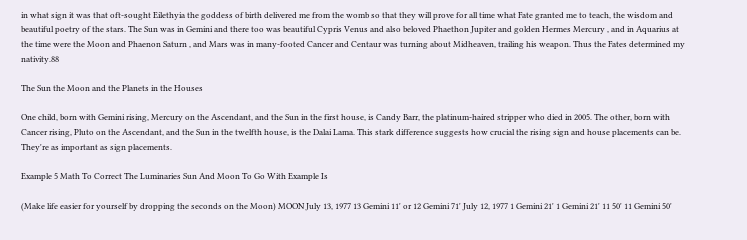in what sign it was that oft-sought Eilethyia the goddess of birth delivered me from the womb so that they will prove for all time what Fate granted me to teach, the wisdom and beautiful poetry of the stars. The Sun was in Gemini and there too was beautiful Cypris Venus and also beloved Phaethon Jupiter and golden Hermes Mercury , and in Aquarius at the time were the Moon and Phaenon Saturn , and Mars was in many-footed Cancer and Centaur was turning about Midheaven, trailing his weapon. Thus the Fates determined my nativity.88

The Sun the Moon and the Planets in the Houses

One child, born with Gemini rising, Mercury on the Ascendant, and the Sun in the first house, is Candy Barr, the platinum-haired stripper who died in 2005. The other, born with Cancer rising, Pluto on the Ascendant, and the Sun in the twelfth house, is the Dalai Lama. This stark difference suggests how crucial the rising sign and house placements can be. They're as important as sign placements.

Example 5 Math To Correct The Luminaries Sun And Moon To Go With Example Is

(Make life easier for yourself by dropping the seconds on the Moon) MOON July 13, 1977 13 Gemini 11' or 12 Gemini 71' July 12, 1977 1 Gemini 21' 1 Gemini 21' 11 50' 11 Gemini 50'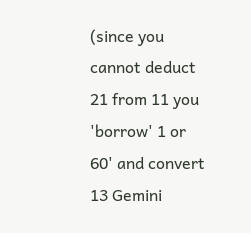(since you cannot deduct 21 from 11 you 'borrow' 1 or 60' and convert 13 Gemini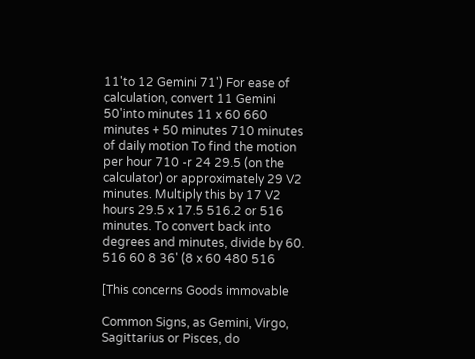11'to 12 Gemini 71') For ease of calculation, convert 11 Gemini 50'into minutes 11 x 60 660 minutes + 50 minutes 710 minutes of daily motion To find the motion per hour 710 -r 24 29.5 (on the calculator) or approximately 29 V2 minutes. Multiply this by 17 V2 hours 29.5 x 17.5 516.2 or 516 minutes. To convert back into degrees and minutes, divide by 60. 516 60 8 36' (8 x 60 480 516

[This concerns Goods immovable

Common Signs, as Gemini, Virgo, Sagittarius or Pisces, do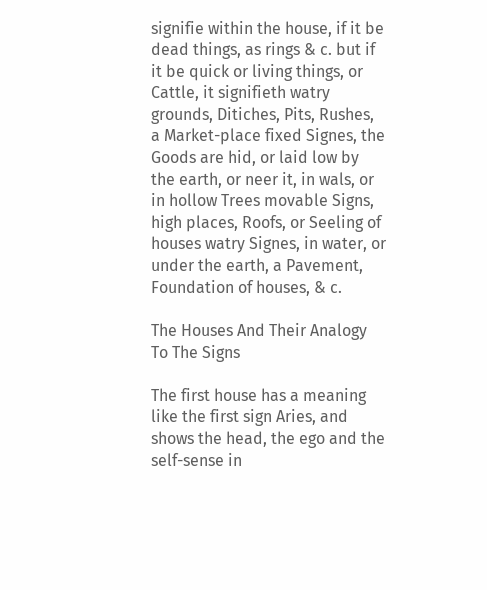signifie within the house, if it be dead things, as rings & c. but if it be quick or living things, or Cattle, it signifieth watry grounds, Ditiches, Pits, Rushes, a Market-place fixed Signes, the Goods are hid, or laid low by the earth, or neer it, in wals, or in hollow Trees movable Signs, high places, Roofs, or Seeling of houses watry Signes, in water, or under the earth, a Pavement, Foundation of houses, & c.

The Houses And Their Analogy To The Signs

The first house has a meaning like the first sign Aries, and shows the head, the ego and the self-sense in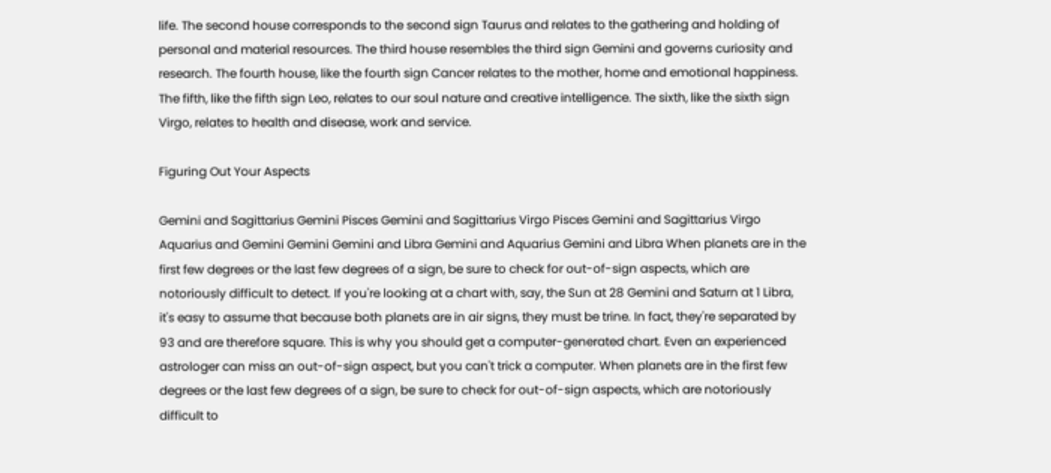life. The second house corresponds to the second sign Taurus and relates to the gathering and holding of personal and material resources. The third house resembles the third sign Gemini and governs curiosity and research. The fourth house, like the fourth sign Cancer relates to the mother, home and emotional happiness. The fifth, like the fifth sign Leo, relates to our soul nature and creative intelligence. The sixth, like the sixth sign Virgo, relates to health and disease, work and service.

Figuring Out Your Aspects

Gemini and Sagittarius Gemini Pisces Gemini and Sagittarius Virgo Pisces Gemini and Sagittarius Virgo Aquarius and Gemini Gemini Gemini and Libra Gemini and Aquarius Gemini and Libra When planets are in the first few degrees or the last few degrees of a sign, be sure to check for out-of-sign aspects, which are notoriously difficult to detect. If you're looking at a chart with, say, the Sun at 28 Gemini and Saturn at 1 Libra, it's easy to assume that because both planets are in air signs, they must be trine. In fact, they're separated by 93 and are therefore square. This is why you should get a computer-generated chart. Even an experienced astrologer can miss an out-of-sign aspect, but you can't trick a computer. When planets are in the first few degrees or the last few degrees of a sign, be sure to check for out-of-sign aspects, which are notoriously difficult to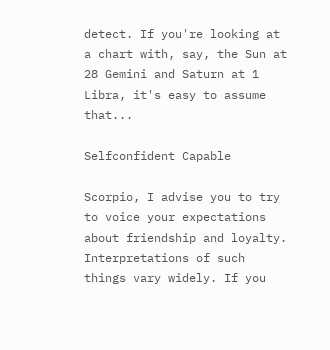detect. If you're looking at a chart with, say, the Sun at 28 Gemini and Saturn at 1 Libra, it's easy to assume that...

Selfconfident Capable

Scorpio, I advise you to try to voice your expectations about friendship and loyalty. Interpretations of such things vary widely. If you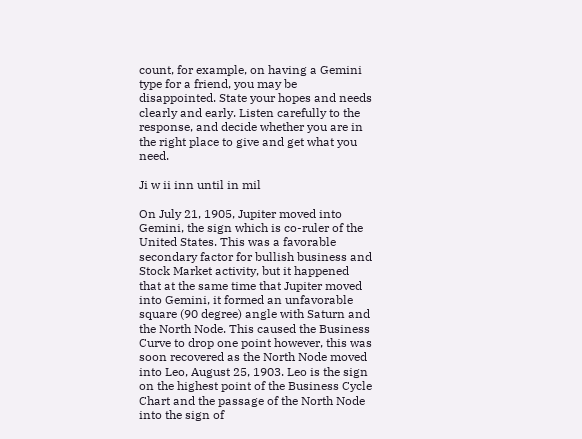count, for example, on having a Gemini type for a friend, you may be disappointed. State your hopes and needs clearly and early. Listen carefully to the response, and decide whether you are in the right place to give and get what you need.

Ji w ii inn until in mil

On July 21, 1905, Jupiter moved into Gemini, the sign which is co-ruler of the United States. This was a favorable secondary factor for bullish business and Stock Market activity, but it happened that at the same time that Jupiter moved into Gemini, it formed an unfavorable square (90 degree) angle with Saturn and the North Node. This caused the Business Curve to drop one point however, this was soon recovered as the North Node moved into Leo, August 25, 1903. Leo is the sign on the highest point of the Business Cycle Chart and the passage of the North Node into the sign of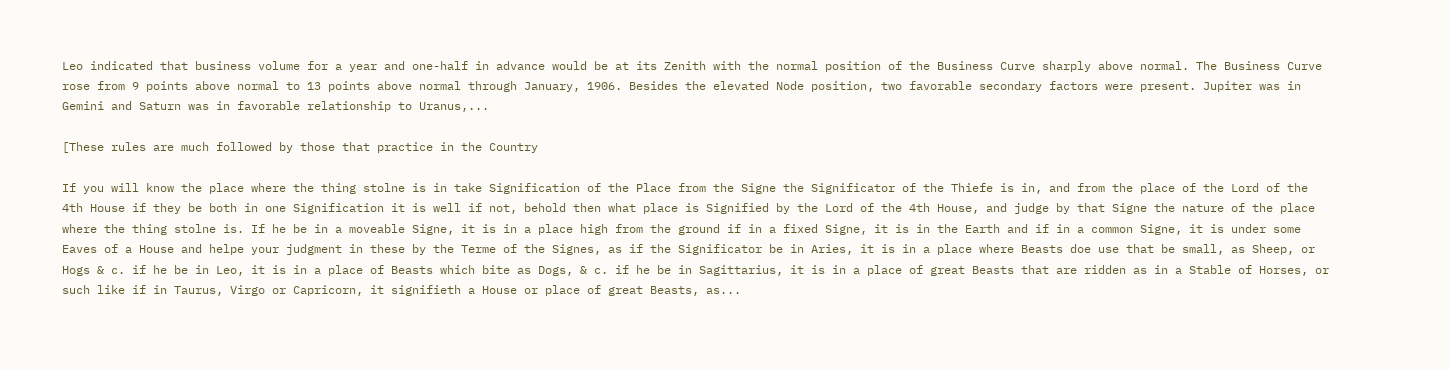Leo indicated that business volume for a year and one-half in advance would be at its Zenith with the normal position of the Business Curve sharply above normal. The Business Curve rose from 9 points above normal to 13 points above normal through January, 1906. Besides the elevated Node position, two favorable secondary factors were present. Jupiter was in Gemini and Saturn was in favorable relationship to Uranus,...

[These rules are much followed by those that practice in the Country

If you will know the place where the thing stolne is in take Signification of the Place from the Signe the Significator of the Thiefe is in, and from the place of the Lord of the 4th House if they be both in one Signification it is well if not, behold then what place is Signified by the Lord of the 4th House, and judge by that Signe the nature of the place where the thing stolne is. If he be in a moveable Signe, it is in a place high from the ground if in a fixed Signe, it is in the Earth and if in a common Signe, it is under some Eaves of a House and helpe your judgment in these by the Terme of the Signes, as if the Significator be in Aries, it is in a place where Beasts doe use that be small, as Sheep, or Hogs & c. if he be in Leo, it is in a place of Beasts which bite as Dogs, & c. if he be in Sagittarius, it is in a place of great Beasts that are ridden as in a Stable of Horses, or such like if in Taurus, Virgo or Capricorn, it signifieth a House or place of great Beasts, as...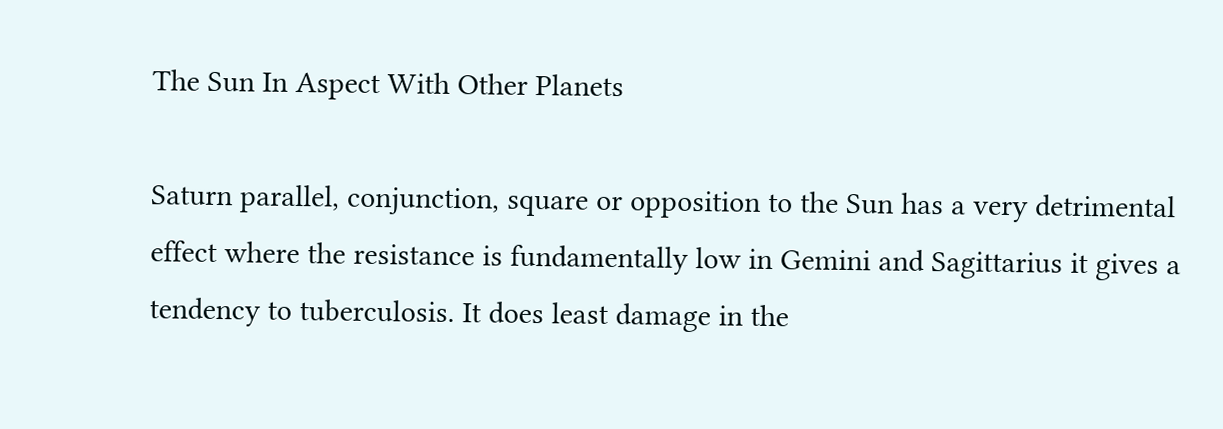The Sun In Aspect With Other Planets

Saturn parallel, conjunction, square or opposition to the Sun has a very detrimental effect where the resistance is fundamentally low in Gemini and Sagittarius it gives a tendency to tuberculosis. It does least damage in the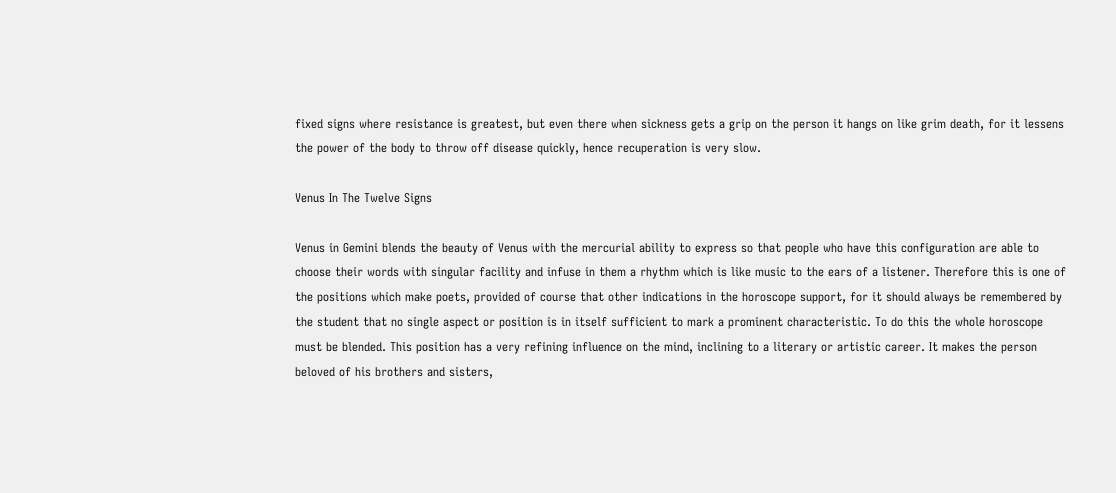fixed signs where resistance is greatest, but even there when sickness gets a grip on the person it hangs on like grim death, for it lessens the power of the body to throw off disease quickly, hence recuperation is very slow.

Venus In The Twelve Signs

Venus in Gemini blends the beauty of Venus with the mercurial ability to express so that people who have this configuration are able to choose their words with singular facility and infuse in them a rhythm which is like music to the ears of a listener. Therefore this is one of the positions which make poets, provided of course that other indications in the horoscope support, for it should always be remembered by the student that no single aspect or position is in itself sufficient to mark a prominent characteristic. To do this the whole horoscope must be blended. This position has a very refining influence on the mind, inclining to a literary or artistic career. It makes the person beloved of his brothers and sisters,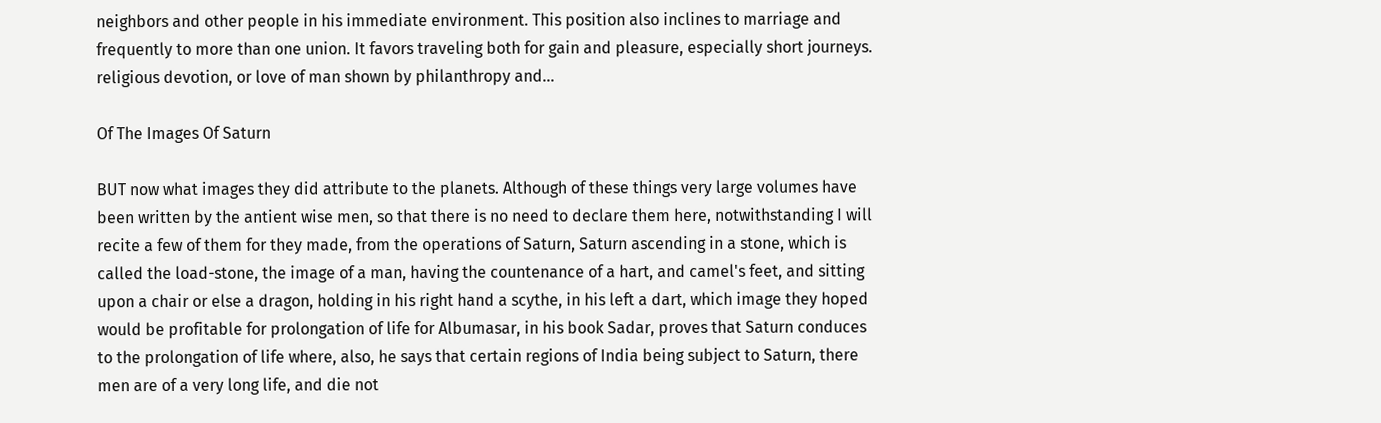neighbors and other people in his immediate environment. This position also inclines to marriage and frequently to more than one union. It favors traveling both for gain and pleasure, especially short journeys. religious devotion, or love of man shown by philanthropy and...

Of The Images Of Saturn

BUT now what images they did attribute to the planets. Although of these things very large volumes have been written by the antient wise men, so that there is no need to declare them here, notwithstanding I will recite a few of them for they made, from the operations of Saturn, Saturn ascending in a stone, which is called the load-stone, the image of a man, having the countenance of a hart, and camel's feet, and sitting upon a chair or else a dragon, holding in his right hand a scythe, in his left a dart, which image they hoped would be profitable for prolongation of life for Albumasar, in his book Sadar, proves that Saturn conduces to the prolongation of life where, also, he says that certain regions of India being subject to Saturn, there men are of a very long life, and die not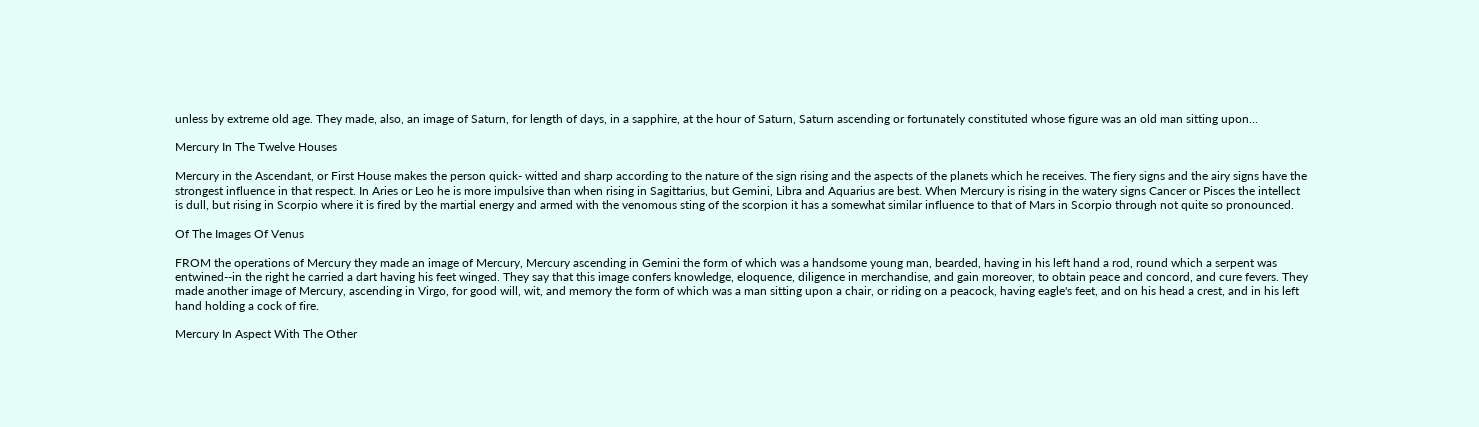unless by extreme old age. They made, also, an image of Saturn, for length of days, in a sapphire, at the hour of Saturn, Saturn ascending or fortunately constituted whose figure was an old man sitting upon...

Mercury In The Twelve Houses

Mercury in the Ascendant, or First House makes the person quick- witted and sharp according to the nature of the sign rising and the aspects of the planets which he receives. The fiery signs and the airy signs have the strongest influence in that respect. In Aries or Leo he is more impulsive than when rising in Sagittarius, but Gemini, Libra and Aquarius are best. When Mercury is rising in the watery signs Cancer or Pisces the intellect is dull, but rising in Scorpio where it is fired by the martial energy and armed with the venomous sting of the scorpion it has a somewhat similar influence to that of Mars in Scorpio through not quite so pronounced.

Of The Images Of Venus

FROM the operations of Mercury they made an image of Mercury, Mercury ascending in Gemini the form of which was a handsome young man, bearded, having in his left hand a rod, round which a serpent was entwined--in the right he carried a dart having his feet winged. They say that this image confers knowledge, eloquence, diligence in merchandise, and gain moreover, to obtain peace and concord, and cure fevers. They made another image of Mercury, ascending in Virgo, for good will, wit, and memory the form of which was a man sitting upon a chair, or riding on a peacock, having eagle's feet, and on his head a crest, and in his left hand holding a cock of fire.

Mercury In Aspect With The Other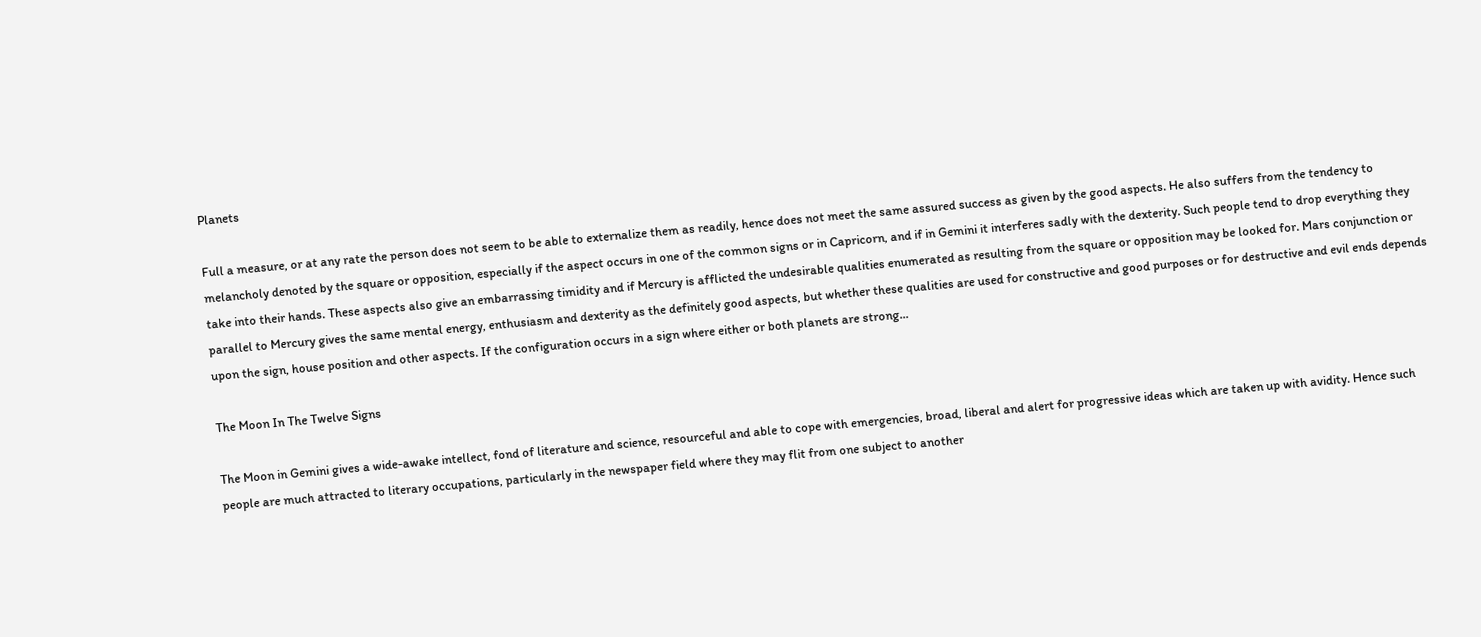Planets

Full a measure, or at any rate the person does not seem to be able to externalize them as readily, hence does not meet the same assured success as given by the good aspects. He also suffers from the tendency to melancholy denoted by the square or opposition, especially if the aspect occurs in one of the common signs or in Capricorn, and if in Gemini it interferes sadly with the dexterity. Such people tend to drop everything they take into their hands. These aspects also give an embarrassing timidity and if Mercury is afflicted the undesirable qualities enumerated as resulting from the square or opposition may be looked for. Mars conjunction or parallel to Mercury gives the same mental energy, enthusiasm and dexterity as the definitely good aspects, but whether these qualities are used for constructive and good purposes or for destructive and evil ends depends upon the sign, house position and other aspects. If the configuration occurs in a sign where either or both planets are strong...

The Moon In The Twelve Signs

The Moon in Gemini gives a wide-awake intellect, fond of literature and science, resourceful and able to cope with emergencies, broad, liberal and alert for progressive ideas which are taken up with avidity. Hence such people are much attracted to literary occupations, particularly in the newspaper field where they may flit from one subject to another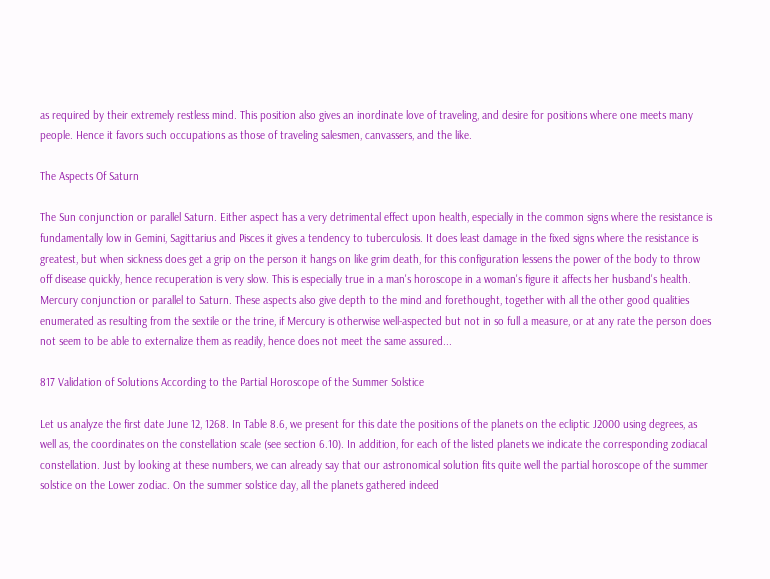as required by their extremely restless mind. This position also gives an inordinate love of traveling, and desire for positions where one meets many people. Hence it favors such occupations as those of traveling salesmen, canvassers, and the like.

The Aspects Of Saturn

The Sun conjunction or parallel Saturn. Either aspect has a very detrimental effect upon health, especially in the common signs where the resistance is fundamentally low in Gemini, Sagittarius and Pisces it gives a tendency to tuberculosis. It does least damage in the fixed signs where the resistance is greatest, but when sickness does get a grip on the person it hangs on like grim death, for this configuration lessens the power of the body to throw off disease quickly, hence recuperation is very slow. This is especially true in a man's horoscope in a woman's figure it affects her husband's health. Mercury conjunction or parallel to Saturn. These aspects also give depth to the mind and forethought, together with all the other good qualities enumerated as resulting from the sextile or the trine, if Mercury is otherwise well-aspected but not in so full a measure, or at any rate the person does not seem to be able to externalize them as readily, hence does not meet the same assured...

817 Validation of Solutions According to the Partial Horoscope of the Summer Solstice

Let us analyze the first date June 12, 1268. In Table 8.6, we present for this date the positions of the planets on the ecliptic J2000 using degrees, as well as, the coordinates on the constellation scale (see section 6.10). In addition, for each of the listed planets we indicate the corresponding zodiacal constellation. Just by looking at these numbers, we can already say that our astronomical solution fits quite well the partial horoscope of the summer solstice on the Lower zodiac. On the summer solstice day, all the planets gathered indeed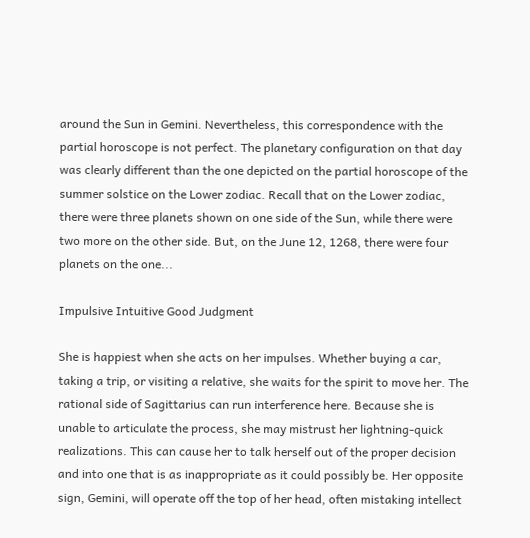around the Sun in Gemini. Nevertheless, this correspondence with the partial horoscope is not perfect. The planetary configuration on that day was clearly different than the one depicted on the partial horoscope of the summer solstice on the Lower zodiac. Recall that on the Lower zodiac, there were three planets shown on one side of the Sun, while there were two more on the other side. But, on the June 12, 1268, there were four planets on the one...

Impulsive Intuitive Good Judgment

She is happiest when she acts on her impulses. Whether buying a car, taking a trip, or visiting a relative, she waits for the spirit to move her. The rational side of Sagittarius can run interference here. Because she is unable to articulate the process, she may mistrust her lightning-quick realizations. This can cause her to talk herself out of the proper decision and into one that is as inappropriate as it could possibly be. Her opposite sign, Gemini, will operate off the top of her head, often mistaking intellect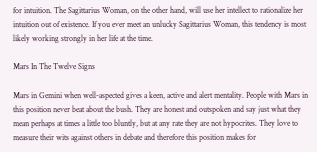for intuition. The Sagittarius Woman, on the other hand, will use her intellect to rationalize her intuition out of existence. If you ever meet an unlucky Sagittarius Woman, this tendency is most likely working strongly in her life at the time.

Mars In The Twelve Signs

Mars in Gemini when well-aspected gives a keen, active and alert mentality. People with Mars in this position never beat about the bush. They are honest and outspoken and say just what they mean perhaps at times a little too bluntly, but at any rate they are not hypocrites. They love to measure their wits against others in debate and therefore this position makes for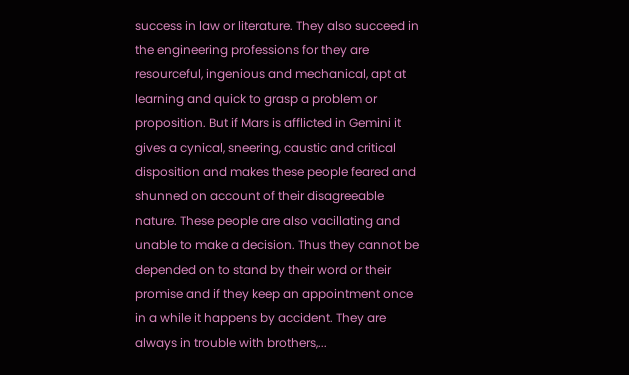success in law or literature. They also succeed in the engineering professions for they are resourceful, ingenious and mechanical, apt at learning and quick to grasp a problem or proposition. But if Mars is afflicted in Gemini it gives a cynical, sneering, caustic and critical disposition and makes these people feared and shunned on account of their disagreeable nature. These people are also vacillating and unable to make a decision. Thus they cannot be depended on to stand by their word or their promise and if they keep an appointment once in a while it happens by accident. They are always in trouble with brothers,...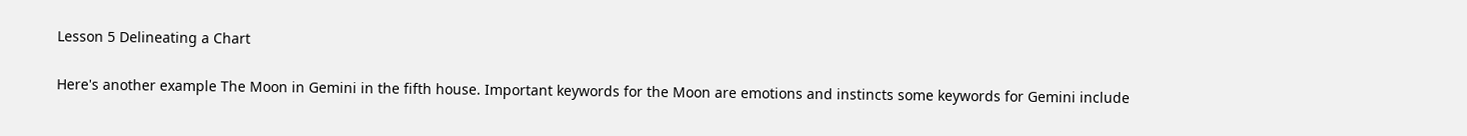Lesson 5 Delineating a Chart

Here's another example The Moon in Gemini in the fifth house. Important keywords for the Moon are emotions and instincts some keywords for Gemini include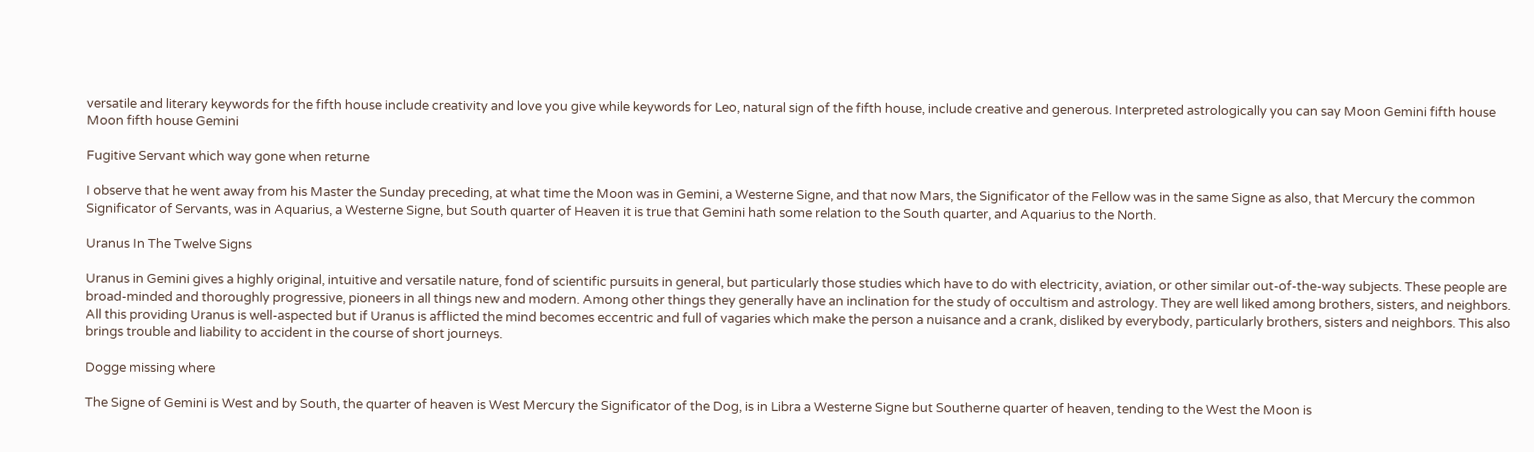versatile and literary keywords for the fifth house include creativity and love you give while keywords for Leo, natural sign of the fifth house, include creative and generous. Interpreted astrologically you can say Moon Gemini fifth house Moon fifth house Gemini

Fugitive Servant which way gone when returne

I observe that he went away from his Master the Sunday preceding, at what time the Moon was in Gemini, a Westerne Signe, and that now Mars, the Significator of the Fellow was in the same Signe as also, that Mercury the common Significator of Servants, was in Aquarius, a Westerne Signe, but South quarter of Heaven it is true that Gemini hath some relation to the South quarter, and Aquarius to the North.

Uranus In The Twelve Signs

Uranus in Gemini gives a highly original, intuitive and versatile nature, fond of scientific pursuits in general, but particularly those studies which have to do with electricity, aviation, or other similar out-of-the-way subjects. These people are broad-minded and thoroughly progressive, pioneers in all things new and modern. Among other things they generally have an inclination for the study of occultism and astrology. They are well liked among brothers, sisters, and neighbors. All this providing Uranus is well-aspected but if Uranus is afflicted the mind becomes eccentric and full of vagaries which make the person a nuisance and a crank, disliked by everybody, particularly brothers, sisters and neighbors. This also brings trouble and liability to accident in the course of short journeys.

Dogge missing where

The Signe of Gemini is West and by South, the quarter of heaven is West Mercury the Significator of the Dog, is in Libra a Westerne Signe but Southerne quarter of heaven, tending to the West the Moon is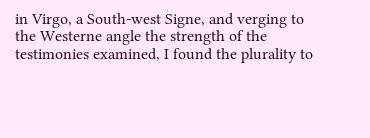in Virgo, a South-west Signe, and verging to the Westerne angle the strength of the testimonies examined, I found the plurality to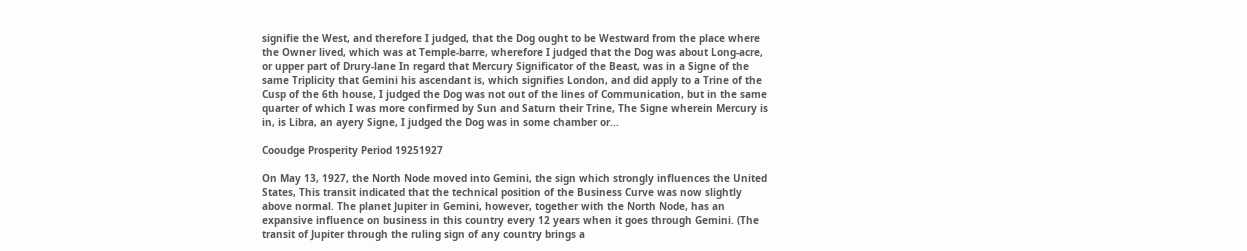signifie the West, and therefore I judged, that the Dog ought to be Westward from the place where the Owner lived, which was at Temple-barre, wherefore I judged that the Dog was about Long-acre, or upper part of Drury-lane In regard that Mercury Significator of the Beast, was in a Signe of the same Triplicity that Gemini his ascendant is, which signifies London, and did apply to a Trine of the Cusp of the 6th house, I judged the Dog was not out of the lines of Communication, but in the same quarter of which I was more confirmed by Sun and Saturn their Trine, The Signe wherein Mercury is in, is Libra, an ayery Signe, I judged the Dog was in some chamber or...

Cooudge Prosperity Period 19251927

On May 13, 1927, the North Node moved into Gemini, the sign which strongly influences the United States, This transit indicated that the technical position of the Business Curve was now slightly above normal. The planet Jupiter in Gemini, however, together with the North Node, has an expansive influence on business in this country every 12 years when it goes through Gemini. (The transit of Jupiter through the ruling sign of any country brings a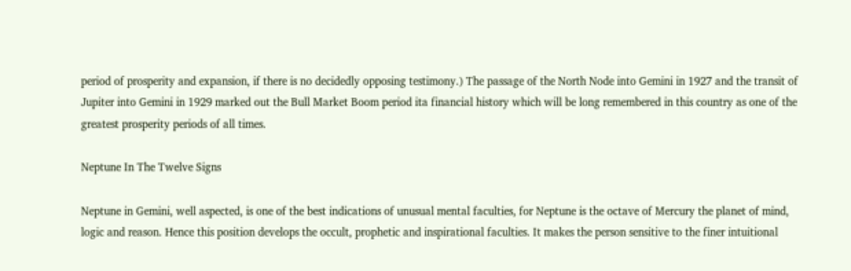period of prosperity and expansion, if there is no decidedly opposing testimony.) The passage of the North Node into Gemini in 1927 and the transit of Jupiter into Gemini in 1929 marked out the Bull Market Boom period ita financial history which will be long remembered in this country as one of the greatest prosperity periods of all times.

Neptune In The Twelve Signs

Neptune in Gemini, well aspected, is one of the best indications of unusual mental faculties, for Neptune is the octave of Mercury the planet of mind, logic and reason. Hence this position develops the occult, prophetic and inspirational faculties. It makes the person sensitive to the finer intuitional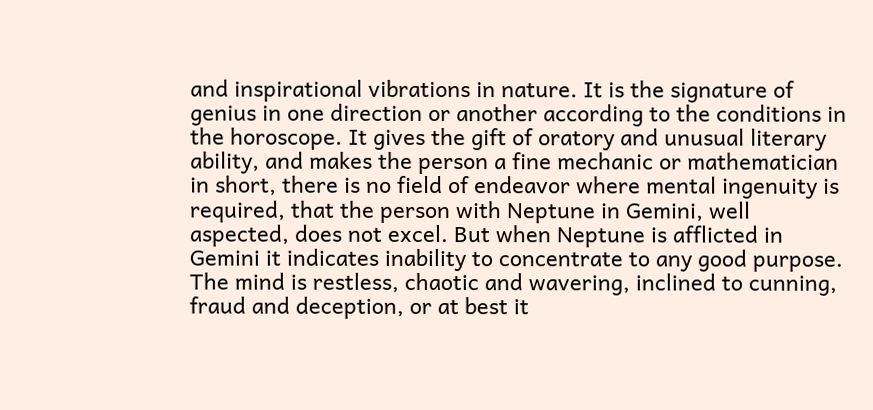and inspirational vibrations in nature. It is the signature of genius in one direction or another according to the conditions in the horoscope. It gives the gift of oratory and unusual literary ability, and makes the person a fine mechanic or mathematician in short, there is no field of endeavor where mental ingenuity is required, that the person with Neptune in Gemini, well aspected, does not excel. But when Neptune is afflicted in Gemini it indicates inability to concentrate to any good purpose. The mind is restless, chaotic and wavering, inclined to cunning, fraud and deception, or at best it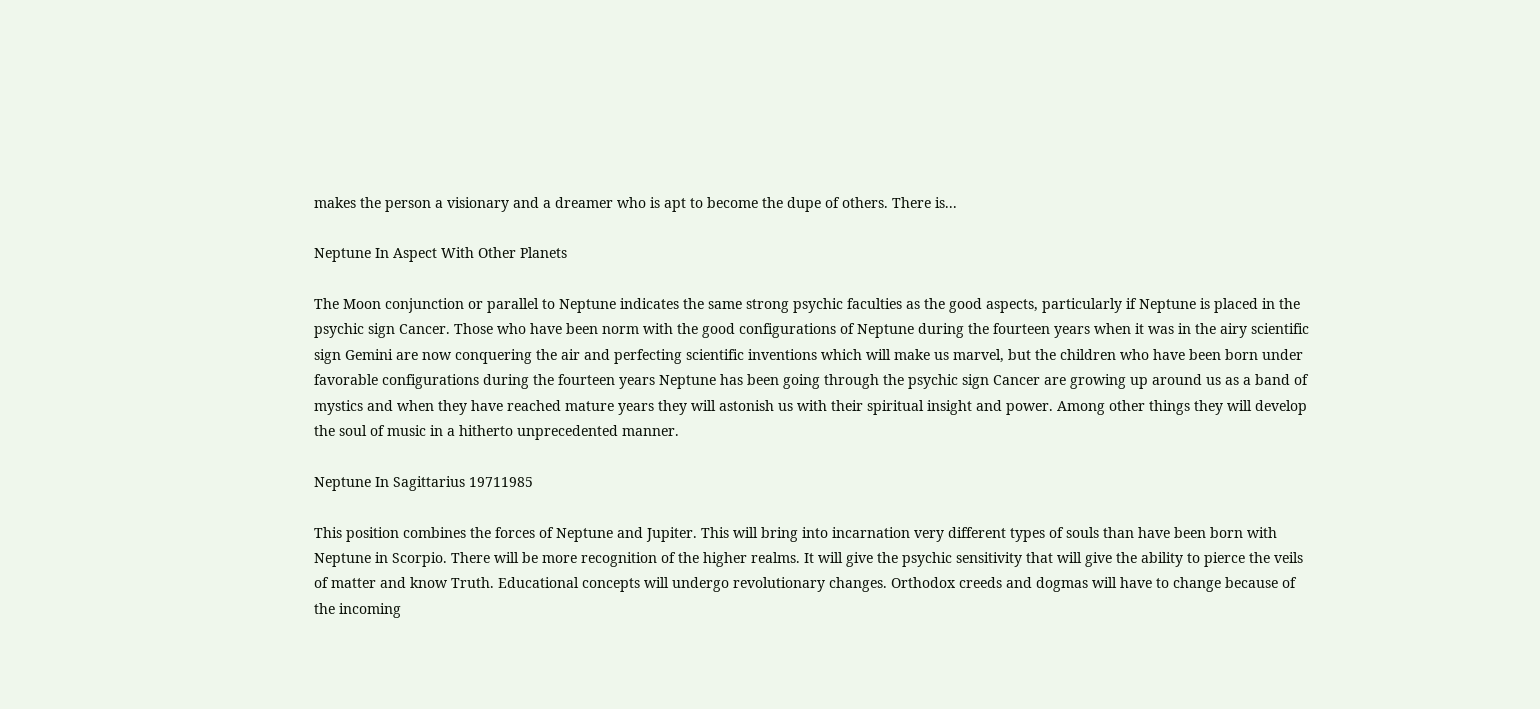makes the person a visionary and a dreamer who is apt to become the dupe of others. There is...

Neptune In Aspect With Other Planets

The Moon conjunction or parallel to Neptune indicates the same strong psychic faculties as the good aspects, particularly if Neptune is placed in the psychic sign Cancer. Those who have been norm with the good configurations of Neptune during the fourteen years when it was in the airy scientific sign Gemini are now conquering the air and perfecting scientific inventions which will make us marvel, but the children who have been born under favorable configurations during the fourteen years Neptune has been going through the psychic sign Cancer are growing up around us as a band of mystics and when they have reached mature years they will astonish us with their spiritual insight and power. Among other things they will develop the soul of music in a hitherto unprecedented manner.

Neptune In Sagittarius 19711985

This position combines the forces of Neptune and Jupiter. This will bring into incarnation very different types of souls than have been born with Neptune in Scorpio. There will be more recognition of the higher realms. It will give the psychic sensitivity that will give the ability to pierce the veils of matter and know Truth. Educational concepts will undergo revolutionary changes. Orthodox creeds and dogmas will have to change because of the incoming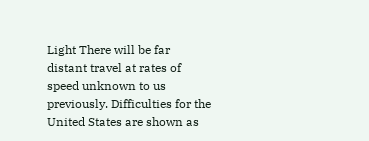Light There will be far distant travel at rates of speed unknown to us previously. Difficulties for the United States are shown as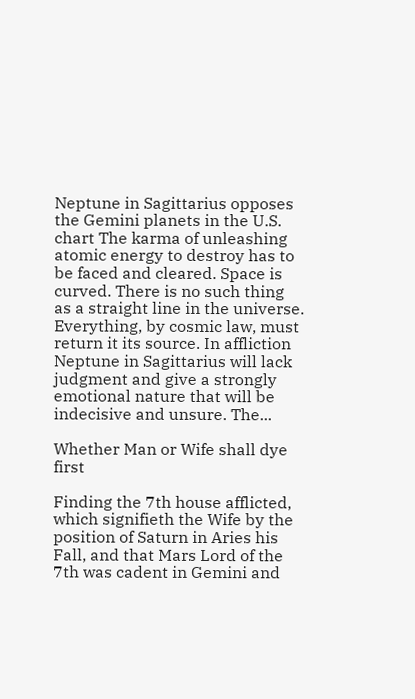Neptune in Sagittarius opposes the Gemini planets in the U.S. chart The karma of unleashing atomic energy to destroy has to be faced and cleared. Space is curved. There is no such thing as a straight line in the universe. Everything, by cosmic law, must return it its source. In affliction Neptune in Sagittarius will lack judgment and give a strongly emotional nature that will be indecisive and unsure. The...

Whether Man or Wife shall dye first

Finding the 7th house afflicted, which signifieth the Wife by the position of Saturn in Aries his Fall, and that Mars Lord of the 7th was cadent in Gemini and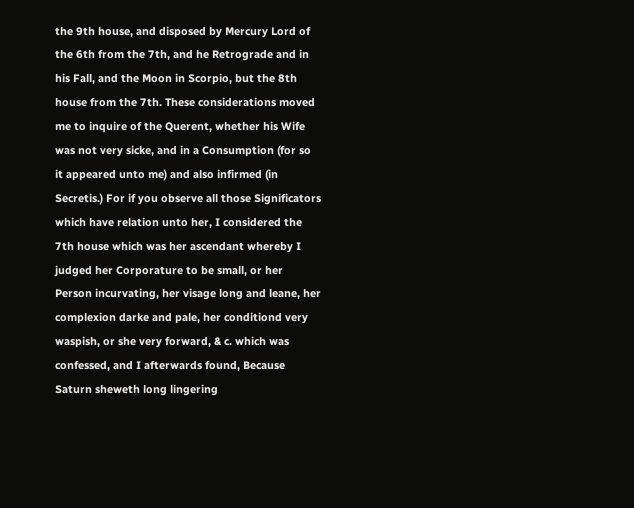the 9th house, and disposed by Mercury Lord of the 6th from the 7th, and he Retrograde and in his Fall, and the Moon in Scorpio, but the 8th house from the 7th. These considerations moved me to inquire of the Querent, whether his Wife was not very sicke, and in a Consumption (for so it appeared unto me) and also infirmed (in Secretis.) For if you observe all those Significators which have relation unto her, I considered the 7th house which was her ascendant whereby I judged her Corporature to be small, or her Person incurvating, her visage long and leane, her complexion darke and pale, her conditiond very waspish, or she very forward, & c. which was confessed, and I afterwards found, Because Saturn sheweth long lingering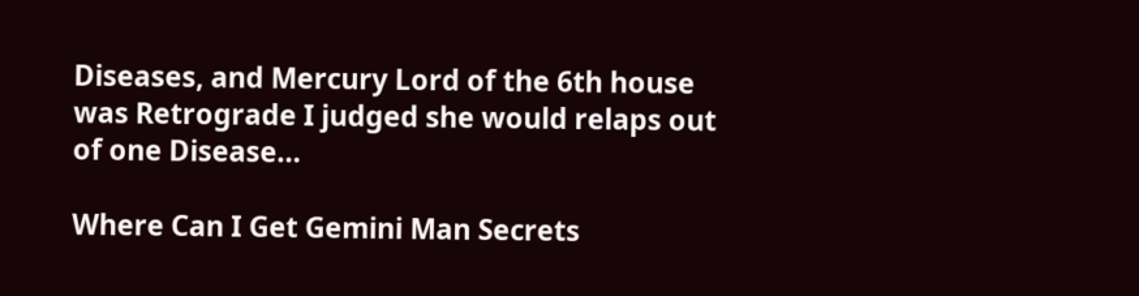Diseases, and Mercury Lord of the 6th house was Retrograde I judged she would relaps out of one Disease...

Where Can I Get Gemini Man Secrets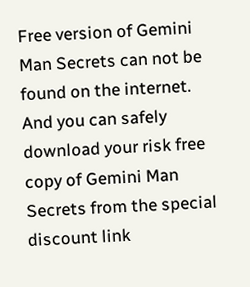Free version of Gemini Man Secrets can not be found on the internet. And you can safely download your risk free copy of Gemini Man Secrets from the special discount link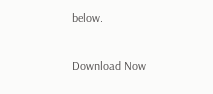below.

Download Now